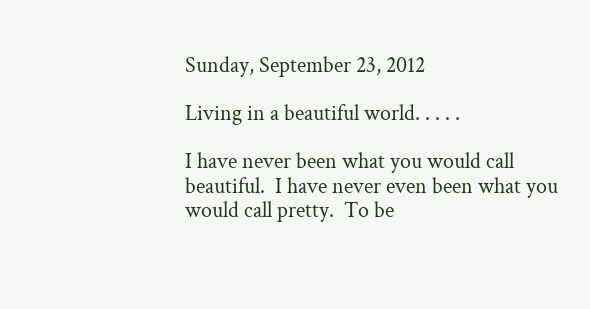Sunday, September 23, 2012

Living in a beautiful world. . . . .

I have never been what you would call beautiful.  I have never even been what you would call pretty.  To be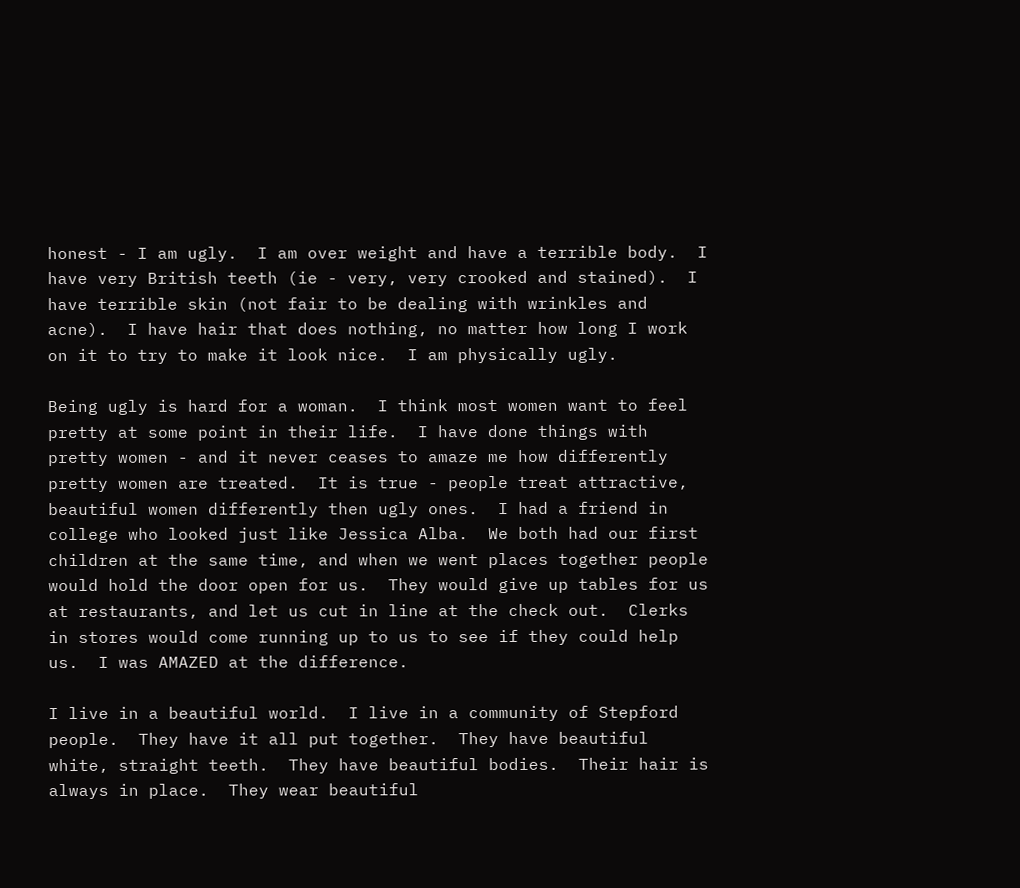honest - I am ugly.  I am over weight and have a terrible body.  I have very British teeth (ie - very, very crooked and stained).  I have terrible skin (not fair to be dealing with wrinkles and acne).  I have hair that does nothing, no matter how long I work on it to try to make it look nice.  I am physically ugly.

Being ugly is hard for a woman.  I think most women want to feel pretty at some point in their life.  I have done things with pretty women - and it never ceases to amaze me how differently pretty women are treated.  It is true - people treat attractive, beautiful women differently then ugly ones.  I had a friend in college who looked just like Jessica Alba.  We both had our first children at the same time, and when we went places together people would hold the door open for us.  They would give up tables for us at restaurants, and let us cut in line at the check out.  Clerks in stores would come running up to us to see if they could help us.  I was AMAZED at the difference.

I live in a beautiful world.  I live in a community of Stepford people.  They have it all put together.  They have beautiful white, straight teeth.  They have beautiful bodies.  Their hair is always in place.  They wear beautiful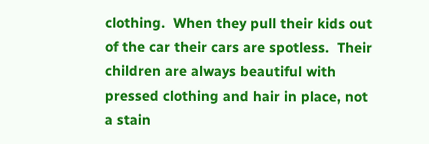clothing.  When they pull their kids out of the car their cars are spotless.  Their children are always beautiful with pressed clothing and hair in place, not a stain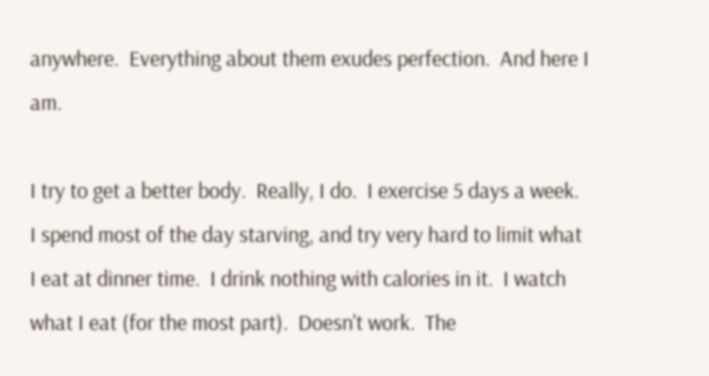anywhere.  Everything about them exudes perfection.  And here I am.

I try to get a better body.  Really, I do.  I exercise 5 days a week.  I spend most of the day starving, and try very hard to limit what I eat at dinner time.  I drink nothing with calories in it.  I watch what I eat (for the most part).  Doesn't work.  The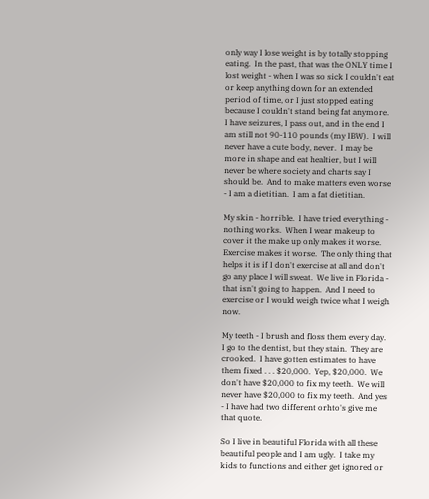only way I lose weight is by totally stopping eating.  In the past, that was the ONLY time I lost weight - when I was so sick I couldn't eat or keep anything down for an extended period of time, or I just stopped eating because I couldn't stand being fat anymore.  I have seizures, I pass out, and in the end I am still not 90-110 pounds (my IBW).  I will never have a cute body, never.  I may be more in shape and eat healtier, but I will never be where society and charts say I should be.  And to make matters even worse - I am a dietitian.  I am a fat dietitian.

My skin - horrible.  I have tried everything - nothing works.  When I wear makeup to cover it the make up only makes it worse.  Exercise makes it worse.  The only thing that helps it is if I don't exercise at all and don't go any place I will sweat.  We live in Florida - that isn't going to happen.  And I need to exercise or I would weigh twice what I weigh now.

My teeth - I brush and floss them every day.  I go to the dentist, but they stain.  They are crooked.  I have gotten estimates to have them fixed . . . $20,000.  Yep, $20,000.  We don't have $20,000 to fix my teeth.  We will never have $20,000 to fix my teeth.  And yes - I have had two different orhto's give me that quote.

So I live in beautiful Florida with all these beautiful people and I am ugly.  I take my kids to functions and either get ignored or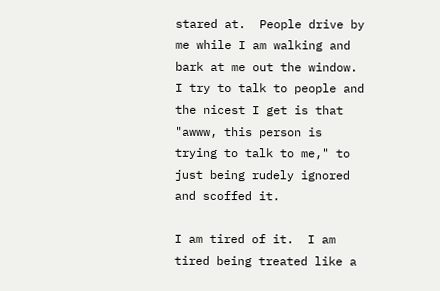stared at.  People drive by me while I am walking and bark at me out the window.  I try to talk to people and the nicest I get is that "awww, this person is trying to talk to me," to just being rudely ignored and scoffed it.

I am tired of it.  I am tired being treated like a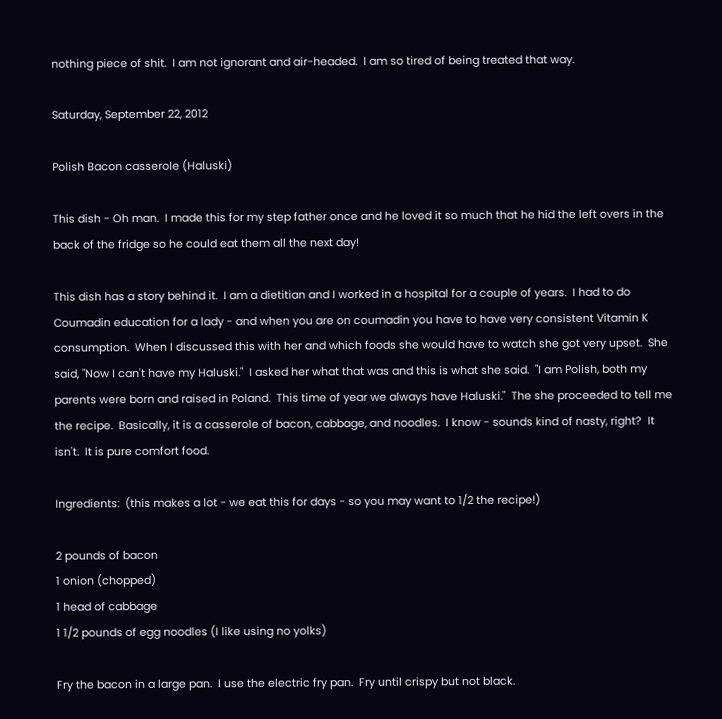nothing piece of shit.  I am not ignorant and air-headed.  I am so tired of being treated that way.

Saturday, September 22, 2012

Polish Bacon casserole (Haluski)

This dish - Oh man.  I made this for my step father once and he loved it so much that he hid the left overs in the back of the fridge so he could eat them all the next day!

This dish has a story behind it.  I am a dietitian and I worked in a hospital for a couple of years.  I had to do Coumadin education for a lady - and when you are on coumadin you have to have very consistent Vitamin K consumption.  When I discussed this with her and which foods she would have to watch she got very upset.  She said, "Now I can't have my Haluski."  I asked her what that was and this is what she said.  "I am Polish, both my parents were born and raised in Poland.  This time of year we always have Haluski."  The she proceeded to tell me the recipe.  Basically, it is a casserole of bacon, cabbage, and noodles.  I know - sounds kind of nasty, right?  It isn't.  It is pure comfort food.

Ingredients:  (this makes a lot - we eat this for days - so you may want to 1/2 the recipe!)

2 pounds of bacon
1 onion (chopped)
1 head of cabbage
1 1/2 pounds of egg noodles (I like using no yolks)

Fry the bacon in a large pan.  I use the electric fry pan.  Fry until crispy but not black.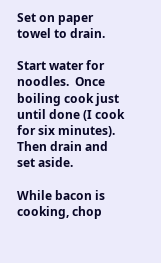Set on paper towel to drain.

Start water for noodles.  Once boiling cook just until done (I cook for six minutes).  Then drain and set aside.

While bacon is cooking, chop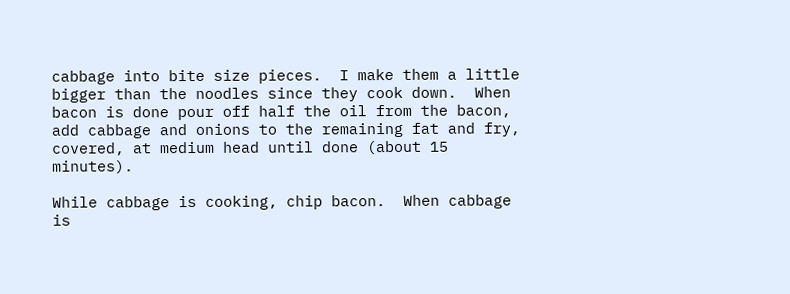cabbage into bite size pieces.  I make them a little bigger than the noodles since they cook down.  When bacon is done pour off half the oil from the bacon, add cabbage and onions to the remaining fat and fry, covered, at medium head until done (about 15 minutes).

While cabbage is cooking, chip bacon.  When cabbage is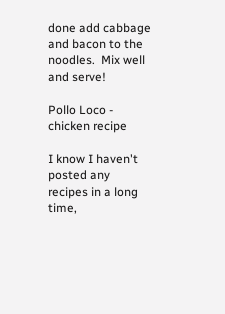done add cabbage and bacon to the noodles.  Mix well and serve!

Pollo Loco - chicken recipe

I know I haven't posted any recipes in a long time,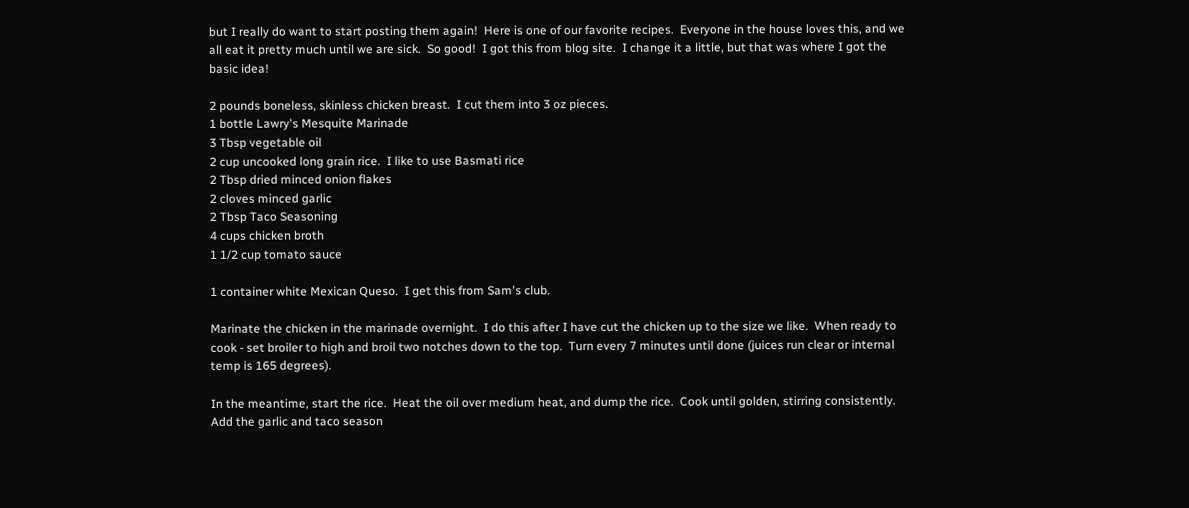but I really do want to start posting them again!  Here is one of our favorite recipes.  Everyone in the house loves this, and we all eat it pretty much until we are sick.  So good!  I got this from blog site.  I change it a little, but that was where I got the basic idea!

2 pounds boneless, skinless chicken breast.  I cut them into 3 oz pieces.
1 bottle Lawry's Mesquite Marinade
3 Tbsp vegetable oil
2 cup uncooked long grain rice.  I like to use Basmati rice
2 Tbsp dried minced onion flakes
2 cloves minced garlic
2 Tbsp Taco Seasoning
4 cups chicken broth
1 1/2 cup tomato sauce

1 container white Mexican Queso.  I get this from Sam's club.

Marinate the chicken in the marinade overnight.  I do this after I have cut the chicken up to the size we like.  When ready to cook - set broiler to high and broil two notches down to the top.  Turn every 7 minutes until done (juices run clear or internal temp is 165 degrees).

In the meantime, start the rice.  Heat the oil over medium heat, and dump the rice.  Cook until golden, stirring consistently.  Add the garlic and taco season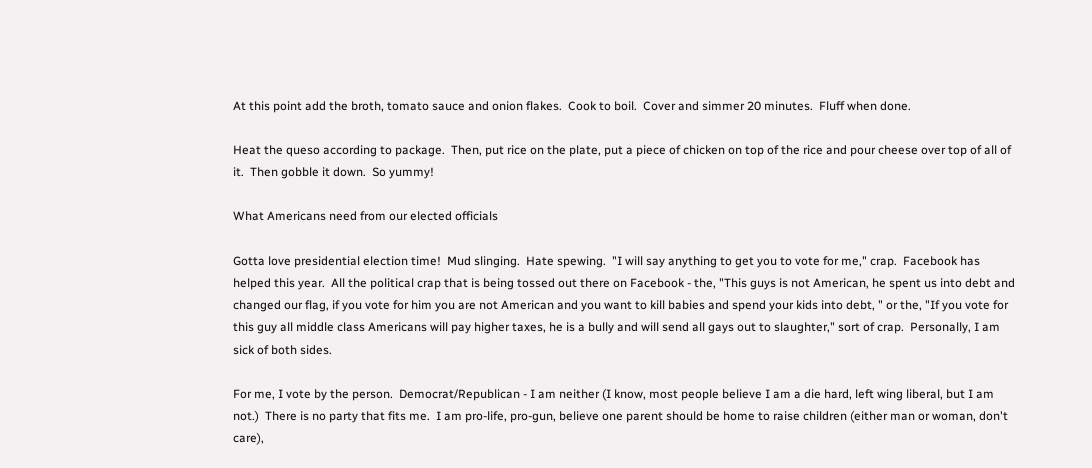At this point add the broth, tomato sauce and onion flakes.  Cook to boil.  Cover and simmer 20 minutes.  Fluff when done.

Heat the queso according to package.  Then, put rice on the plate, put a piece of chicken on top of the rice and pour cheese over top of all of it.  Then gobble it down.  So yummy!

What Americans need from our elected officials

Gotta love presidential election time!  Mud slinging.  Hate spewing.  "I will say anything to get you to vote for me," crap.  Facebook has helped this year.  All the political crap that is being tossed out there on Facebook - the, "This guys is not American, he spent us into debt and changed our flag, if you vote for him you are not American and you want to kill babies and spend your kids into debt, " or the, "If you vote for this guy all middle class Americans will pay higher taxes, he is a bully and will send all gays out to slaughter," sort of crap.  Personally, I am sick of both sides.

For me, I vote by the person.  Democrat/Republican - I am neither (I know, most people believe I am a die hard, left wing liberal, but I am not.)  There is no party that fits me.  I am pro-life, pro-gun, believe one parent should be home to raise children (either man or woman, don't care),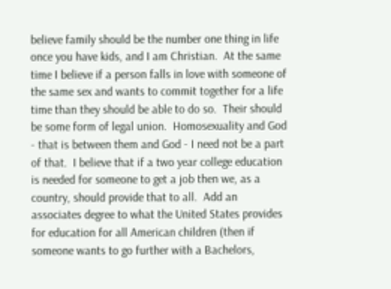believe family should be the number one thing in life once you have kids, and I am Christian.  At the same time I believe if a person falls in love with someone of the same sex and wants to commit together for a life time than they should be able to do so.  Their should be some form of legal union.  Homosexuality and God - that is between them and God - I need not be a part of that.  I believe that if a two year college education is needed for someone to get a job then we, as a country, should provide that to all.  Add an associates degree to what the United States provides for education for all American children (then if someone wants to go further with a Bachelors,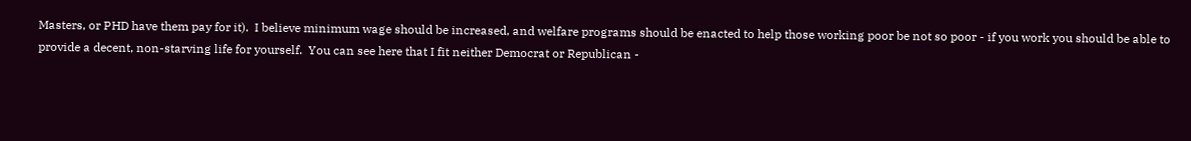Masters, or PHD have them pay for it).  I believe minimum wage should be increased, and welfare programs should be enacted to help those working poor be not so poor - if you work you should be able to provide a decent, non-starving life for yourself.  You can see here that I fit neither Democrat or Republican -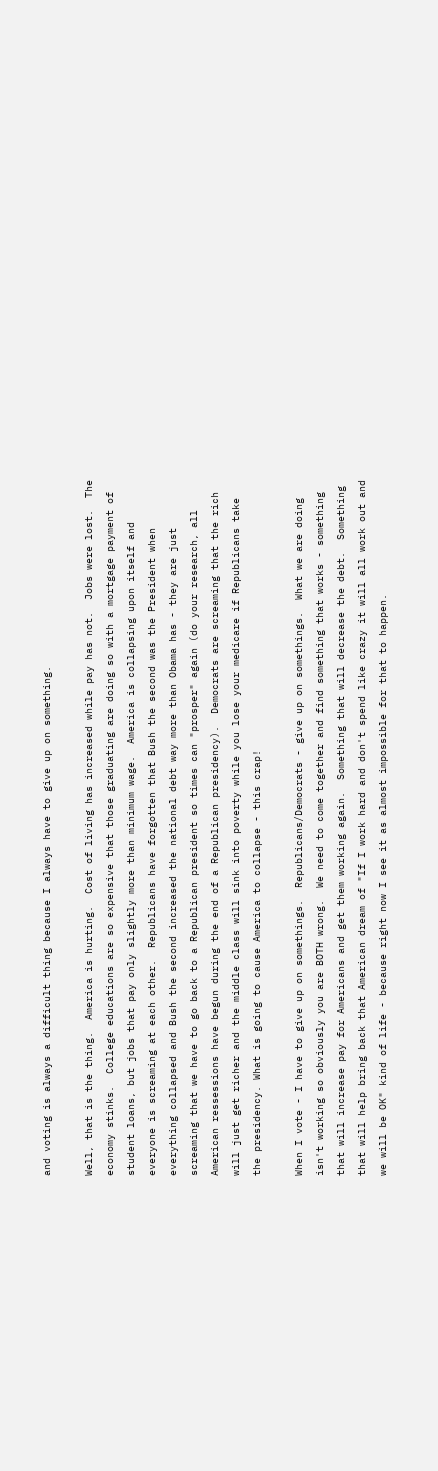and voting is always a difficult thing because I always have to give up on something.

Well, that is the thing.  America is hurting.  Cost of living has increased while pay has not.  Jobs were lost.  The economy stinks.  College educations are so expensive that those graduating are doing so with a mortgage payment of student loans, but jobs that pay only slightly more than minimum wage.  America is collapsing upon itself and everyone is screaming at each other.  Republicans have forgotten that Bush the second was the President when everything collapsed and Bush the second increased the national debt way more than Obama has - they are just screaming that we have to go back to a Republican president so times can "prosper" again (do your research, all American ressessions have begun during the end of a Republican presidency).  Democrats are screaming that the rich will just get richer and the middle class will sink into poverty while you lose your medicare if Republicans take the presidency. What is going to cause America to collapse - this crap!

When I vote - I have to give up on somethings.  Republicans/Democrats - give up on somethings.  What we are doing isn't working so obviously you are BOTH wrong.  We need to come together and find something that works - something that will increase pay for Americans and get them working again.  Something that will decrease the debt.  Something that will help bring back that American dream of "If I work hard and don't spend like crazy it will all work out and we will be OK" kind of life - because right now I see it as almost impossible for that to happen.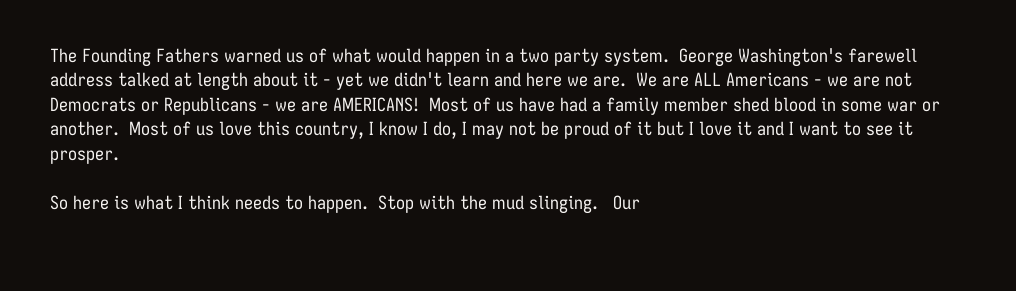The Founding Fathers warned us of what would happen in a two party system.  George Washington's farewell address talked at length about it - yet we didn't learn and here we are.  We are ALL Americans - we are not Democrats or Republicans - we are AMERICANS!  Most of us have had a family member shed blood in some war or another.  Most of us love this country, I know I do, I may not be proud of it but I love it and I want to see it prosper.

So here is what I think needs to happen.  Stop with the mud slinging.   Our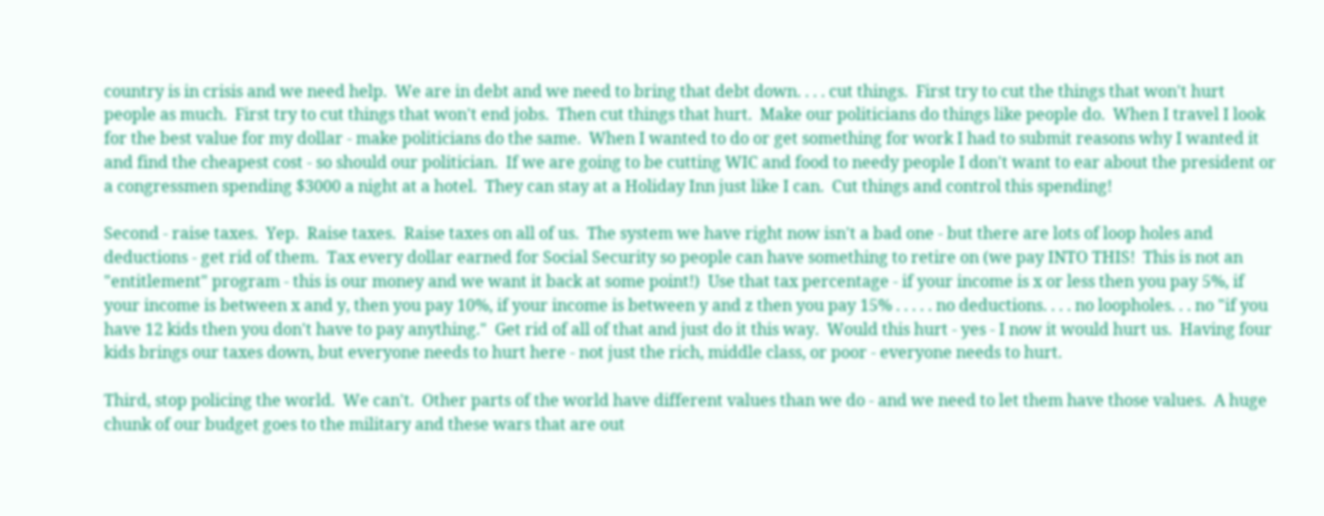country is in crisis and we need help.  We are in debt and we need to bring that debt down. . . . cut things.  First try to cut the things that won't hurt people as much.  First try to cut things that won't end jobs.  Then cut things that hurt.  Make our politicians do things like people do.  When I travel I look for the best value for my dollar - make politicians do the same.  When I wanted to do or get something for work I had to submit reasons why I wanted it and find the cheapest cost - so should our politician.  If we are going to be cutting WIC and food to needy people I don't want to ear about the president or a congressmen spending $3000 a night at a hotel.  They can stay at a Holiday Inn just like I can.  Cut things and control this spending!

Second - raise taxes.  Yep.  Raise taxes.  Raise taxes on all of us.  The system we have right now isn't a bad one - but there are lots of loop holes and deductions - get rid of them.  Tax every dollar earned for Social Security so people can have something to retire on (we pay INTO THIS!  This is not an "entitlement" program - this is our money and we want it back at some point!)  Use that tax percentage - if your income is x or less then you pay 5%, if your income is between x and y, then you pay 10%, if your income is between y and z then you pay 15% . . . . . no deductions. . . . no loopholes. . . no "if you have 12 kids then you don't have to pay anything."  Get rid of all of that and just do it this way.  Would this hurt - yes - I now it would hurt us.  Having four kids brings our taxes down, but everyone needs to hurt here - not just the rich, middle class, or poor - everyone needs to hurt.

Third, stop policing the world.  We can't.  Other parts of the world have different values than we do - and we need to let them have those values.  A huge chunk of our budget goes to the military and these wars that are out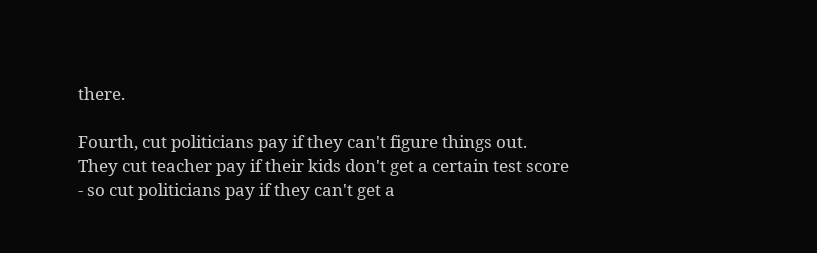there.

Fourth, cut politicians pay if they can't figure things out.  They cut teacher pay if their kids don't get a certain test score - so cut politicians pay if they can't get a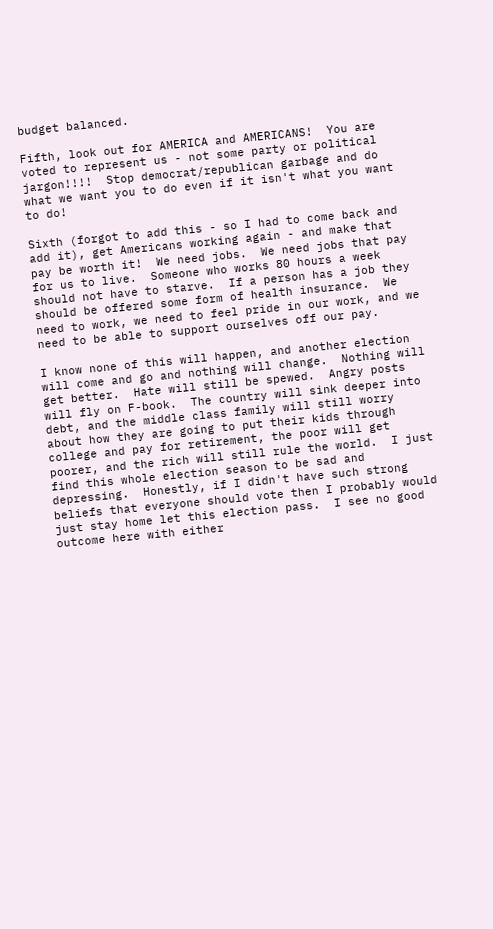budget balanced.

Fifth, look out for AMERICA and AMERICANS!  You are voted to represent us - not some party or political jargon!!!!  Stop democrat/republican garbage and do what we want you to do even if it isn't what you want to do!

Sixth (forgot to add this - so I had to come back and add it), get Americans working again - and make that pay be worth it!  We need jobs.  We need jobs that pay for us to live.  Someone who works 80 hours a week should not have to starve.  If a person has a job they should be offered some form of health insurance.  We need to work, we need to feel pride in our work, and we need to be able to support ourselves off our pay.

I know none of this will happen, and another election will come and go and nothing will change.  Nothing will get better.  Hate will still be spewed.  Angry posts will fly on F-book.  The country will sink deeper into debt, and the middle class family will still worry about how they are going to put their kids through college and pay for retirement, the poor will get poorer, and the rich will still rule the world.  I just find this whole election season to be sad and depressing.  Honestly, if I didn't have such strong beliefs that everyone should vote then I probably would just stay home let this election pass.  I see no good outcome here with either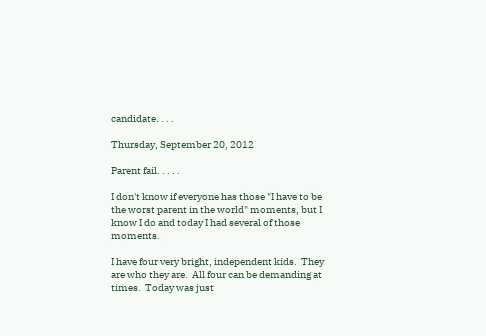candidate. . . .

Thursday, September 20, 2012

Parent fail. . . . .

I don't know if everyone has those "I have to be the worst parent in the world" moments, but I know I do and today I had several of those moments.

I have four very bright, independent kids.  They are who they are.  All four can be demanding at times.  Today was just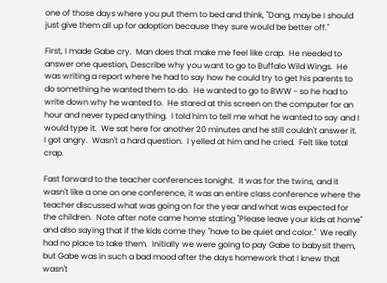one of those days where you put them to bed and think, "Dang, maybe I should just give them all up for adoption because they sure would be better off."

First, I made Gabe cry.  Man does that make me feel like crap.  He needed to answer one question, Describe why you want to go to Buffalo Wild Wings.  He was writing a report where he had to say how he could try to get his parents to do something he wanted them to do.  He wanted to go to BWW - so he had to write down why he wanted to.  He stared at this screen on the computer for an hour and never typed anything.  I told him to tell me what he wanted to say and I would type it.  We sat here for another 20 minutes and he still couldn't answer it.   I got angry.  Wasn't a hard question.  I yelled at him and he cried.  Felt like total crap.

Fast forward to the teacher conferences tonight.  It was for the twins, and it wasn't like a one on one conference, it was an entire class conference where the teacher discussed what was going on for the year and what was expected for the children.  Note after note came home stating "Please leave your kids at home" and also saying that if the kids come they "have to be quiet and color."  We really had no place to take them.  Initially we were going to pay Gabe to babysit them, but Gabe was in such a bad mood after the days homework that I knew that wasn't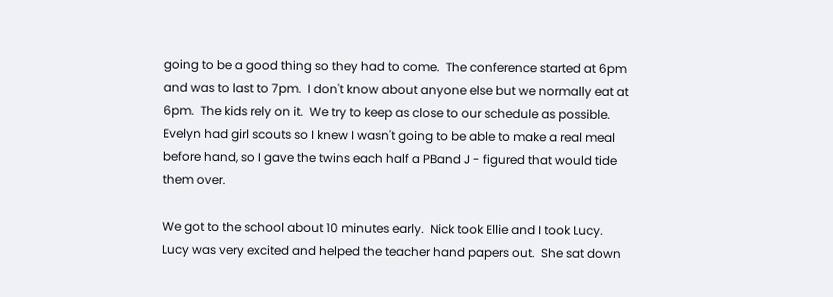going to be a good thing so they had to come.  The conference started at 6pm and was to last to 7pm.  I don't know about anyone else but we normally eat at 6pm.  The kids rely on it.  We try to keep as close to our schedule as possible.  Evelyn had girl scouts so I knew I wasn't going to be able to make a real meal before hand, so I gave the twins each half a PBand J - figured that would tide them over.

We got to the school about 10 minutes early.  Nick took Ellie and I took Lucy.  Lucy was very excited and helped the teacher hand papers out.  She sat down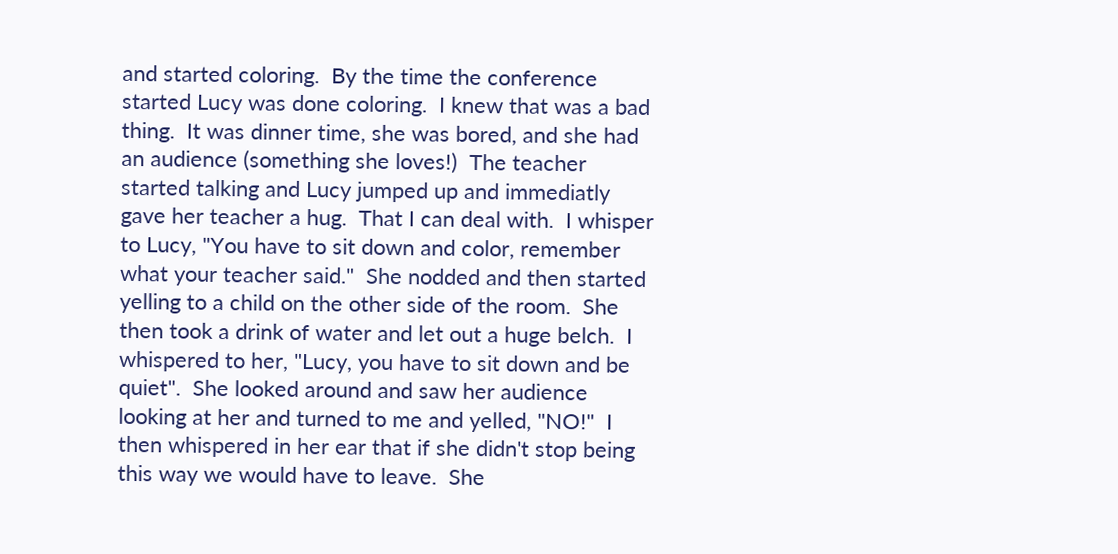and started coloring.  By the time the conference started Lucy was done coloring.  I knew that was a bad thing.  It was dinner time, she was bored, and she had an audience (something she loves!)  The teacher started talking and Lucy jumped up and immediatly gave her teacher a hug.  That I can deal with.  I whisper to Lucy, "You have to sit down and color, remember what your teacher said."  She nodded and then started yelling to a child on the other side of the room.  She then took a drink of water and let out a huge belch.  I whispered to her, "Lucy, you have to sit down and be quiet".  She looked around and saw her audience looking at her and turned to me and yelled, "NO!"  I then whispered in her ear that if she didn't stop being this way we would have to leave.  She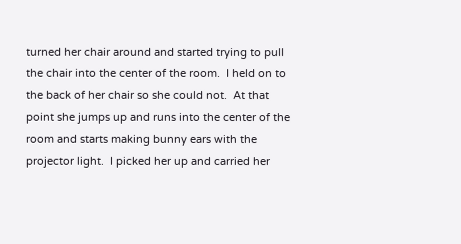turned her chair around and started trying to pull the chair into the center of the room.  I held on to the back of her chair so she could not.  At that point she jumps up and runs into the center of the room and starts making bunny ears with the projector light.  I picked her up and carried her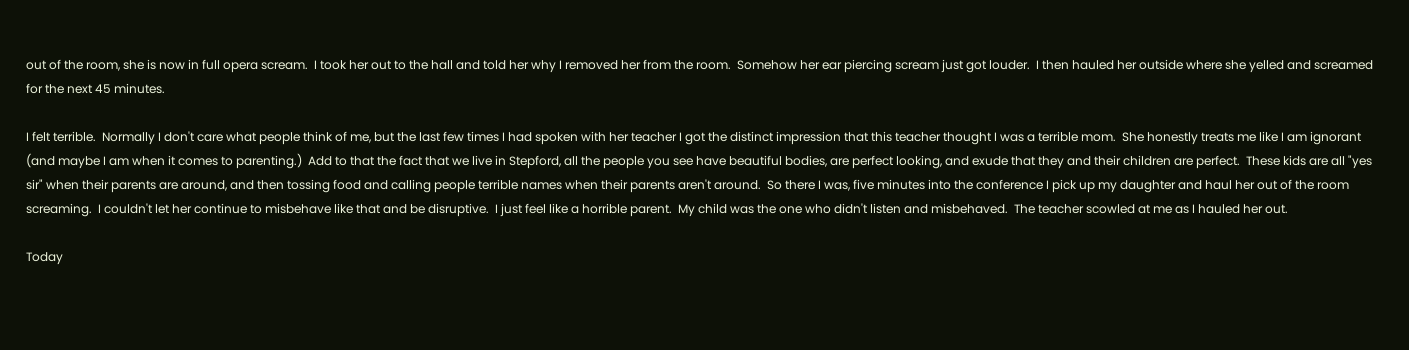out of the room, she is now in full opera scream.  I took her out to the hall and told her why I removed her from the room.  Somehow her ear piercing scream just got louder.  I then hauled her outside where she yelled and screamed for the next 45 minutes.

I felt terrible.  Normally I don't care what people think of me, but the last few times I had spoken with her teacher I got the distinct impression that this teacher thought I was a terrible mom.  She honestly treats me like I am ignorant (and maybe I am when it comes to parenting.)  Add to that the fact that we live in Stepford, all the people you see have beautiful bodies, are perfect looking, and exude that they and their children are perfect.  These kids are all "yes sir" when their parents are around, and then tossing food and calling people terrible names when their parents aren't around.  So there I was, five minutes into the conference I pick up my daughter and haul her out of the room screaming.  I couldn't let her continue to misbehave like that and be disruptive.  I just feel like a horrible parent.  My child was the one who didn't listen and misbehaved.  The teacher scowled at me as I hauled her out.

Today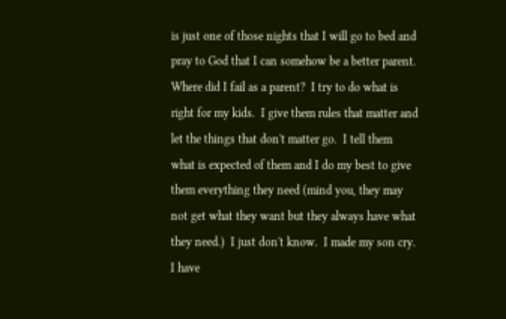is just one of those nights that I will go to bed and pray to God that I can somehow be a better parent.  Where did I fail as a parent?  I try to do what is right for my kids.  I give them rules that matter and let the things that don't matter go.  I tell them what is expected of them and I do my best to give them everything they need (mind you, they may not get what they want but they always have what they need.)  I just don't know.  I made my son cry.  I have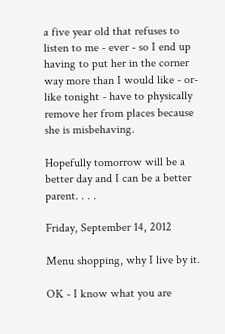a five year old that refuses to listen to me - ever - so I end up having to put her in the corner way more than I would like - or- like tonight - have to physically remove her from places because she is misbehaving.

Hopefully tomorrow will be a better day and I can be a better parent. . . .

Friday, September 14, 2012

Menu shopping, why I live by it.

OK - I know what you are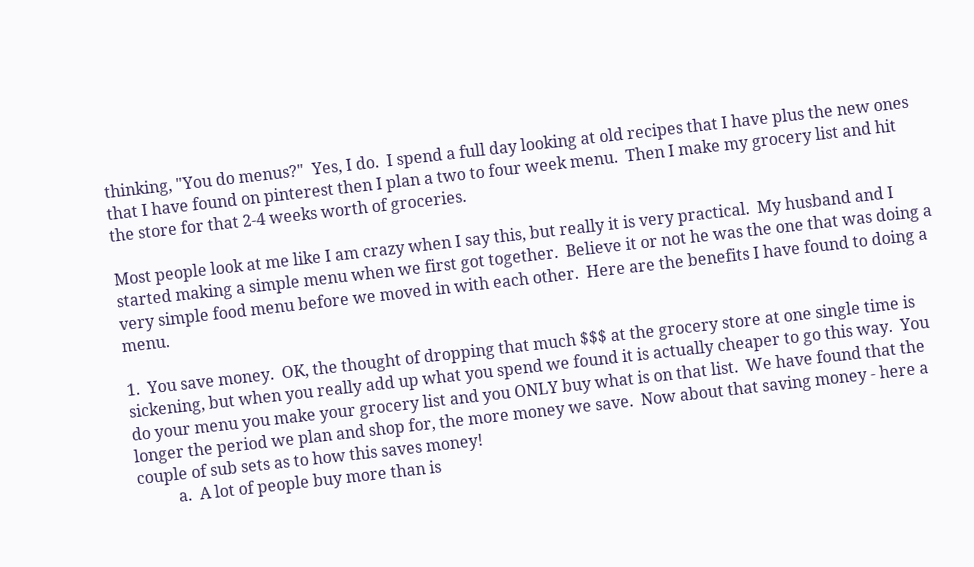thinking, "You do menus?"  Yes, I do.  I spend a full day looking at old recipes that I have plus the new ones that I have found on pinterest then I plan a two to four week menu.  Then I make my grocery list and hit the store for that 2-4 weeks worth of groceries.

Most people look at me like I am crazy when I say this, but really it is very practical.  My husband and I started making a simple menu when we first got together.  Believe it or not he was the one that was doing a very simple food menu before we moved in with each other.  Here are the benefits I have found to doing a menu.

1.  You save money.  OK, the thought of dropping that much $$$ at the grocery store at one single time is sickening, but when you really add up what you spend we found it is actually cheaper to go this way.  You do your menu you make your grocery list and you ONLY buy what is on that list.  We have found that the longer the period we plan and shop for, the more money we save.  Now about that saving money - here a couple of sub sets as to how this saves money!
          a.  A lot of people buy more than is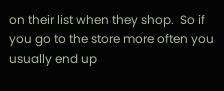on their list when they shop.  So if you go to the store more often you usually end up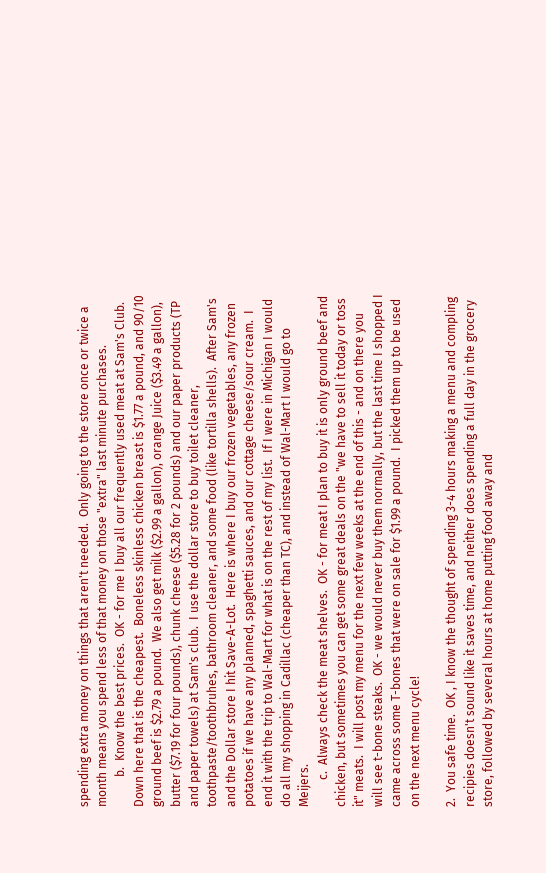spending extra money on things that aren't needed.  Only going to the store once or twice a month means you spend less of that money on those "extra" last minute purchases.
          b.  Know the best prices.  OK - for me I buy all our frequently used meat at Sam's Club.  Down here that is the cheapest.  Boneless skinless chicken breast is $1.77 a pound, and 90/10 ground beef is $2.79 a pound.  We also get milk ($2.99 a gallon), orange Juice ($3.49 a gallon), butter ($7.19 for four pounds), chunk cheese ($5.28 for 2 pounds) and our paper products (TP and paper towels) at Sam's club.  I use the dollar store to buy toilet cleaner, toothpaste/toothbruhes, bathroom cleaner, and some food (like tortilla shells).  After Sam's and the Dollar store I hit Save-A-Lot.  Here is where I buy our frozen vegetables, any frozen potatoes if we have any planned, spaghetti sauces, and our cottage cheese/sour cream.  I end it with the trip to Wal-Mart for what is on the rest of my list.  If I were in Michigan I would do all my shopping in Cadillac (cheaper than TC), and instead of Wal-Mart I would go to Meijers.
         c.  Always check the meat shelves.  OK - for meat I plan to buy it is only ground beef and chicken, but sometimes you can get some great deals on the "we have to sell it today or toss it" meats.  I will post my menu for the next few weeks at the end of this - and on there you will see t-bone steaks.  OK - we would never buy them normally, but the last time I shopped I came across some T-bones that were on sale for $1.99 a pound.  I picked them up to be used on the next menu cycle!

2.  You safe time.  OK , I know the thought of spending 3-4 hours making a menu and compling recipies doesn't sound like it saves time, and neither does spending a full day in the grocery store, followed by several hours at home putting food away and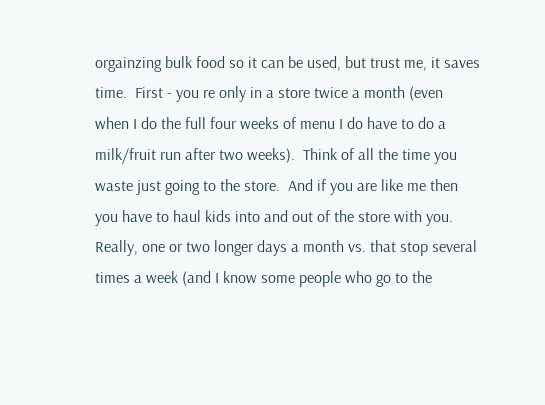orgainzing bulk food so it can be used, but trust me, it saves time.  First - you re only in a store twice a month (even when I do the full four weeks of menu I do have to do a milk/fruit run after two weeks).  Think of all the time you waste just going to the store.  And if you are like me then you have to haul kids into and out of the store with you.  Really, one or two longer days a month vs. that stop several times a week (and I know some people who go to the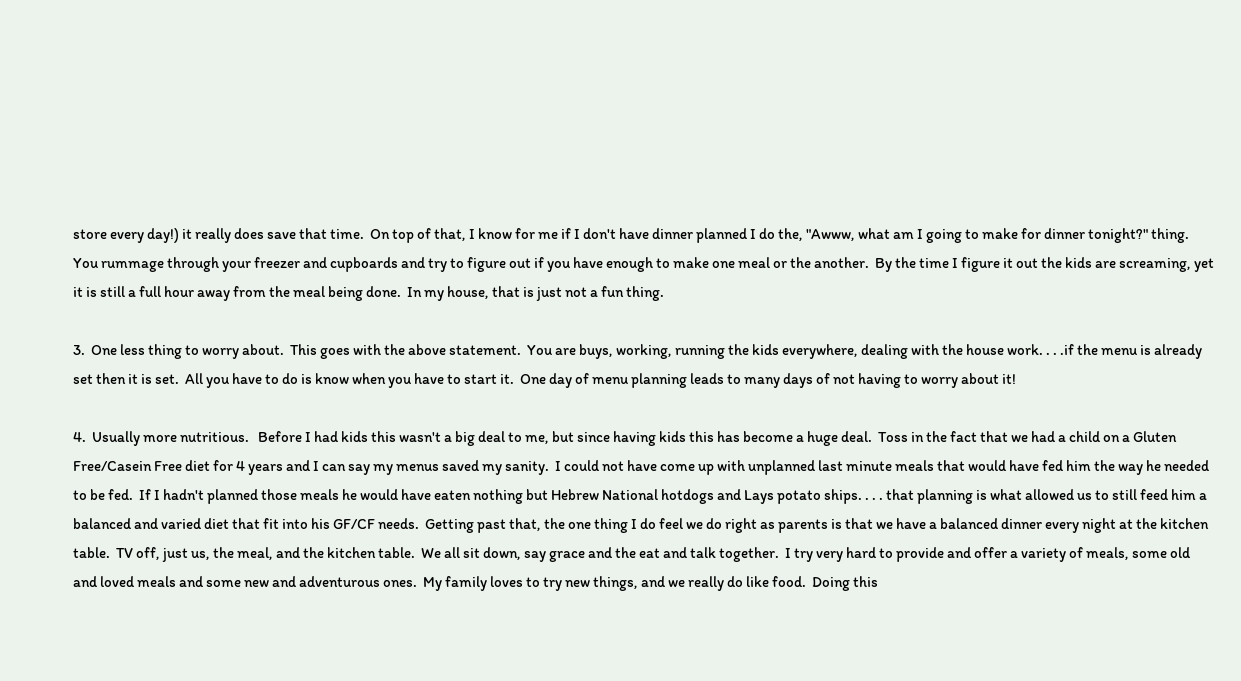store every day!) it really does save that time.  On top of that, I know for me if I don't have dinner planned I do the, "Awww, what am I going to make for dinner tonight?" thing.  You rummage through your freezer and cupboards and try to figure out if you have enough to make one meal or the another.  By the time I figure it out the kids are screaming, yet it is still a full hour away from the meal being done.  In my house, that is just not a fun thing.

3.  One less thing to worry about.  This goes with the above statement.  You are buys, working, running the kids everywhere, dealing with the house work. . . .if the menu is already set then it is set.  All you have to do is know when you have to start it.  One day of menu planning leads to many days of not having to worry about it!

4.  Usually more nutritious.   Before I had kids this wasn't a big deal to me, but since having kids this has become a huge deal.  Toss in the fact that we had a child on a Gluten Free/Casein Free diet for 4 years and I can say my menus saved my sanity.  I could not have come up with unplanned last minute meals that would have fed him the way he needed to be fed.  If I hadn't planned those meals he would have eaten nothing but Hebrew National hotdogs and Lays potato ships. . . . that planning is what allowed us to still feed him a balanced and varied diet that fit into his GF/CF needs.  Getting past that, the one thing I do feel we do right as parents is that we have a balanced dinner every night at the kitchen table.  TV off, just us, the meal, and the kitchen table.  We all sit down, say grace and the eat and talk together.  I try very hard to provide and offer a variety of meals, some old and loved meals and some new and adventurous ones.  My family loves to try new things, and we really do like food.  Doing this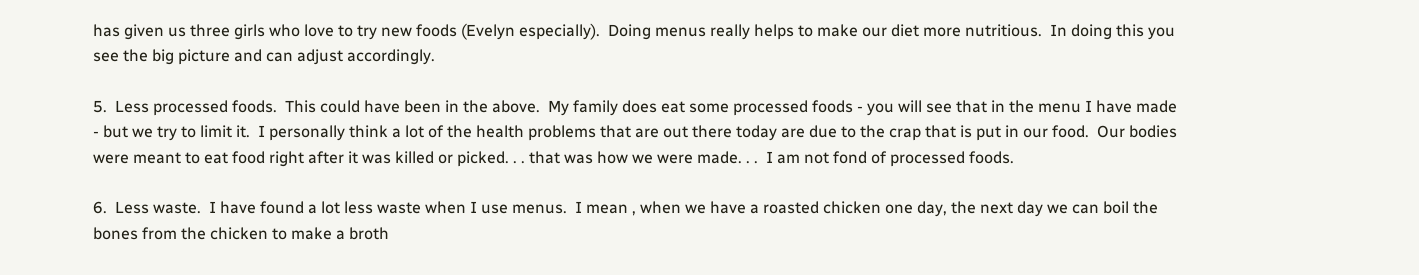has given us three girls who love to try new foods (Evelyn especially).  Doing menus really helps to make our diet more nutritious.  In doing this you see the big picture and can adjust accordingly.

5.  Less processed foods.  This could have been in the above.  My family does eat some processed foods - you will see that in the menu I have made - but we try to limit it.  I personally think a lot of the health problems that are out there today are due to the crap that is put in our food.  Our bodies were meant to eat food right after it was killed or picked. . . that was how we were made. . .  I am not fond of processed foods.

6.  Less waste.  I have found a lot less waste when I use menus.  I mean , when we have a roasted chicken one day, the next day we can boil the bones from the chicken to make a broth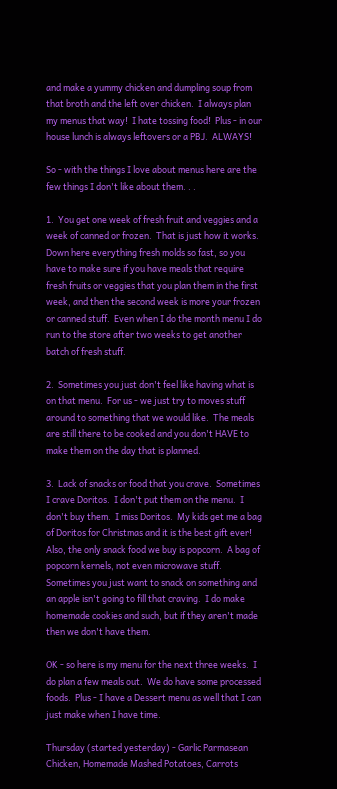and make a yummy chicken and dumpling soup from that broth and the left over chicken.  I always plan my menus that way!  I hate tossing food!  Plus - in our house lunch is always leftovers or a PBJ.  ALWAYS!

So - with the things I love about menus here are the few things I don't like about them. . .

1.  You get one week of fresh fruit and veggies and a week of canned or frozen.  That is just how it works.  Down here everything fresh molds so fast, so you have to make sure if you have meals that require fresh fruits or veggies that you plan them in the first week, and then the second week is more your frozen or canned stuff.  Even when I do the month menu I do run to the store after two weeks to get another batch of fresh stuff.

2.  Sometimes you just don't feel like having what is on that menu.  For us - we just try to moves stuff around to something that we would like.  The meals are still there to be cooked and you don't HAVE to make them on the day that is planned.

3.  Lack of snacks or food that you crave.  Sometimes I crave Doritos.  I don't put them on the menu.  I don't buy them.  I miss Doritos.  My kids get me a bag of Doritos for Christmas and it is the best gift ever!  Also, the only snack food we buy is popcorn.  A bag of popcorn kernels, not even microwave stuff.  Sometimes you just want to snack on something and an apple isn't going to fill that craving.  I do make homemade cookies and such, but if they aren't made then we don't have them.

OK - so here is my menu for the next three weeks.  I do plan a few meals out.  We do have some processed foods.  Plus - I have a Dessert menu as well that I can just make when I have time.

Thursday (started yesterday) - Garlic Parmasean Chicken, Homemade Mashed Potatoes, Carrots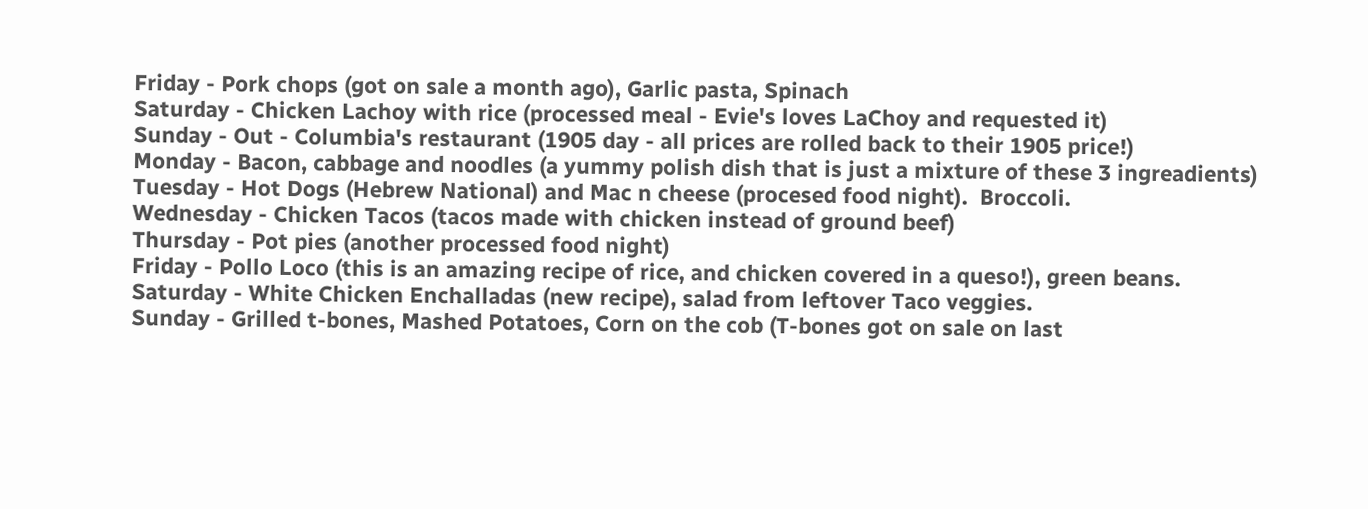Friday - Pork chops (got on sale a month ago), Garlic pasta, Spinach
Saturday - Chicken Lachoy with rice (processed meal - Evie's loves LaChoy and requested it)
Sunday - Out - Columbia's restaurant (1905 day - all prices are rolled back to their 1905 price!)
Monday - Bacon, cabbage and noodles (a yummy polish dish that is just a mixture of these 3 ingreadients)
Tuesday - Hot Dogs (Hebrew National) and Mac n cheese (procesed food night).  Broccoli.
Wednesday - Chicken Tacos (tacos made with chicken instead of ground beef)
Thursday - Pot pies (another processed food night)
Friday - Pollo Loco (this is an amazing recipe of rice, and chicken covered in a queso!), green beans.
Saturday - White Chicken Enchalladas (new recipe), salad from leftover Taco veggies.
Sunday - Grilled t-bones, Mashed Potatoes, Corn on the cob (T-bones got on sale on last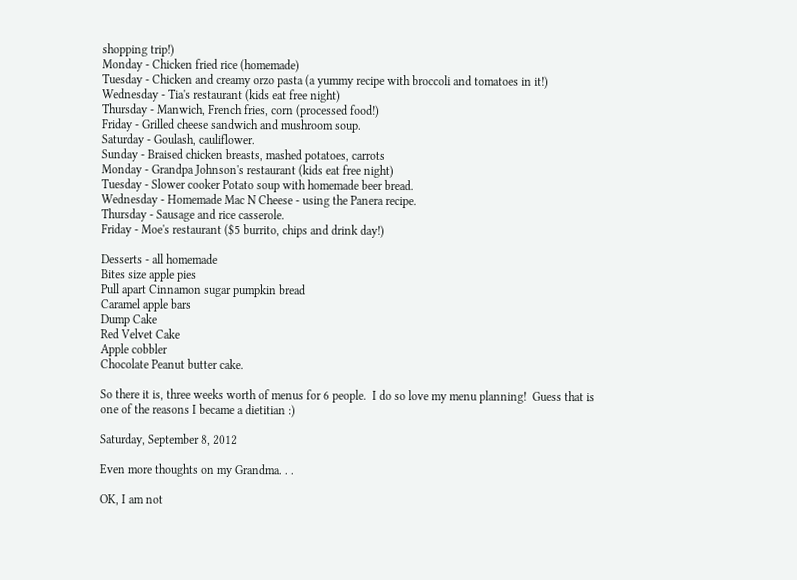shopping trip!)
Monday - Chicken fried rice (homemade)
Tuesday - Chicken and creamy orzo pasta (a yummy recipe with broccoli and tomatoes in it!)
Wednesday - Tia's restaurant (kids eat free night)
Thursday - Manwich, French fries, corn (processed food!)
Friday - Grilled cheese sandwich and mushroom soup.
Saturday - Goulash, cauliflower.
Sunday - Braised chicken breasts, mashed potatoes, carrots
Monday - Grandpa Johnson's restaurant (kids eat free night)
Tuesday - Slower cooker Potato soup with homemade beer bread.
Wednesday - Homemade Mac N Cheese - using the Panera recipe.
Thursday - Sausage and rice casserole.
Friday - Moe's restaurant ($5 burrito, chips and drink day!)

Desserts - all homemade
Bites size apple pies
Pull apart Cinnamon sugar pumpkin bread
Caramel apple bars
Dump Cake
Red Velvet Cake
Apple cobbler
Chocolate Peanut butter cake.

So there it is, three weeks worth of menus for 6 people.  I do so love my menu planning!  Guess that is one of the reasons I became a dietitian :)

Saturday, September 8, 2012

Even more thoughts on my Grandma. . .

OK, I am not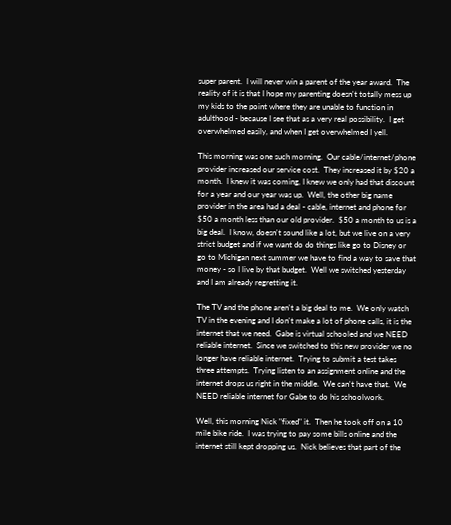super parent.  I will never win a parent of the year award.  The reality of it is that I hope my parenting doesn't totally mess up my kids to the point where they are unable to function in adulthood - because I see that as a very real possibility.  I get overwhelmed easily, and when I get overwhelmed I yell.

This morning was one such morning.  Our cable/internet/phone provider increased our service cost.  They increased it by $20 a month.  I knew it was coming, I knew we only had that discount for a year and our year was up.  Well, the other big name provider in the area had a deal - cable, internet and phone for $50 a month less than our old provider.  $50 a month to us is a big deal.  I know, doesn't sound like a lot, but we live on a very strict budget and if we want do do things like go to Disney or go to Michigan next summer we have to find a way to save that money - so I live by that budget.  Well we switched yesterday and I am already regretting it.

The TV and the phone aren't a big deal to me.  We only watch TV in the evening and I don't make a lot of phone calls, it is the internet that we need.  Gabe is virtual schooled and we NEED reliable internet.  Since we switched to this new provider we no longer have reliable internet.  Trying to submit a test takes three attempts.  Trying listen to an assignment online and the internet drops us right in the middle.  We can't have that.  We NEED reliable internet for Gabe to do his schoolwork.

Well, this morning Nick "fixed" it.  Then he took off on a 10 mile bike ride.  I was trying to pay some bills online and the internet still kept dropping us.  Nick believes that part of the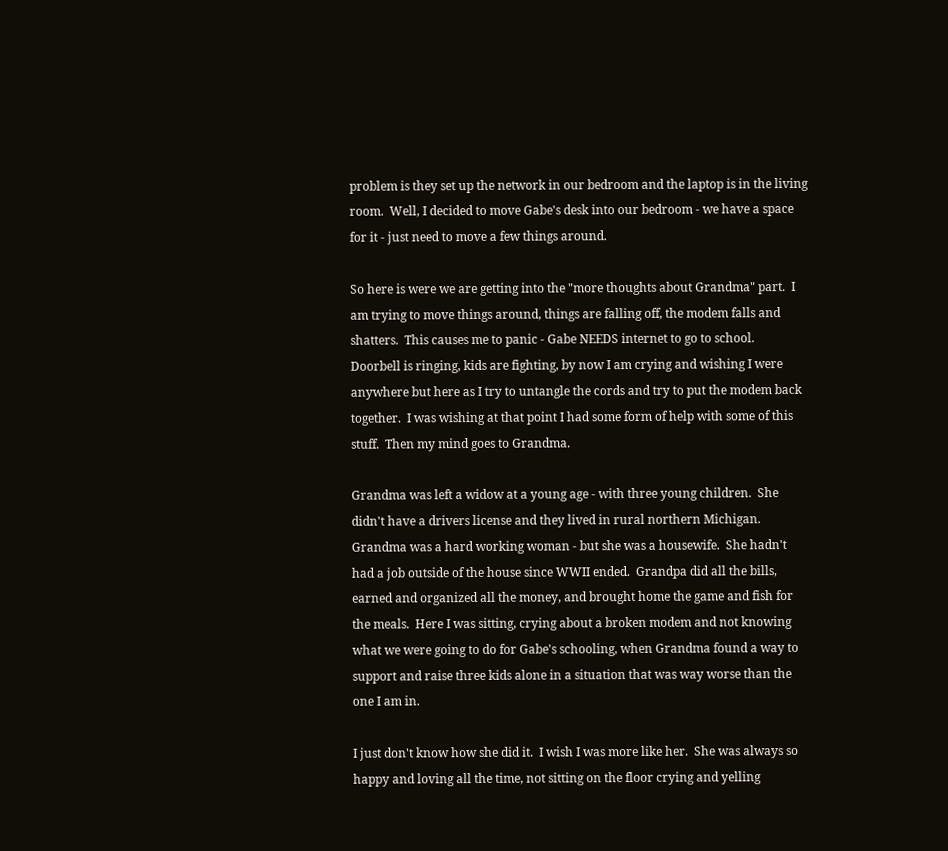problem is they set up the network in our bedroom and the laptop is in the living room.  Well, I decided to move Gabe's desk into our bedroom - we have a space for it - just need to move a few things around.

So here is were we are getting into the "more thoughts about Grandma" part.  I am trying to move things around, things are falling off, the modem falls and shatters.  This causes me to panic - Gabe NEEDS internet to go to school.  Doorbell is ringing, kids are fighting, by now I am crying and wishing I were anywhere but here as I try to untangle the cords and try to put the modem back together.  I was wishing at that point I had some form of help with some of this stuff.  Then my mind goes to Grandma.

Grandma was left a widow at a young age - with three young children.  She didn't have a drivers license and they lived in rural northern Michigan.  Grandma was a hard working woman - but she was a housewife.  She hadn't had a job outside of the house since WWII ended.  Grandpa did all the bills, earned and organized all the money, and brought home the game and fish for the meals.  Here I was sitting, crying about a broken modem and not knowing what we were going to do for Gabe's schooling, when Grandma found a way to support and raise three kids alone in a situation that was way worse than the one I am in.

I just don't know how she did it.  I wish I was more like her.  She was always so happy and loving all the time, not sitting on the floor crying and yelling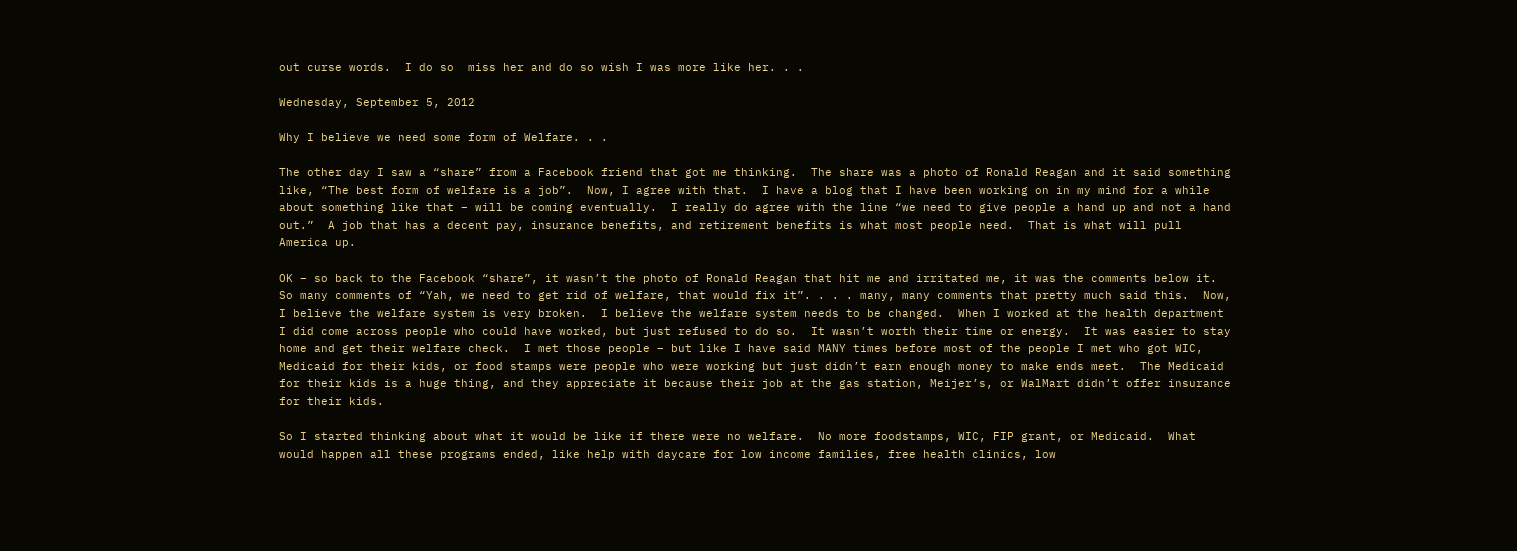out curse words.  I do so  miss her and do so wish I was more like her. . .

Wednesday, September 5, 2012

Why I believe we need some form of Welfare. . .

The other day I saw a “share” from a Facebook friend that got me thinking.  The share was a photo of Ronald Reagan and it said something like, “The best form of welfare is a job”.  Now, I agree with that.  I have a blog that I have been working on in my mind for a while about something like that – will be coming eventually.  I really do agree with the line “we need to give people a hand up and not a hand out.”  A job that has a decent pay, insurance benefits, and retirement benefits is what most people need.  That is what will pull America up.

OK – so back to the Facebook “share”, it wasn’t the photo of Ronald Reagan that hit me and irritated me, it was the comments below it.  So many comments of “Yah, we need to get rid of welfare, that would fix it”. . . . many, many comments that pretty much said this.  Now, I believe the welfare system is very broken.  I believe the welfare system needs to be changed.  When I worked at the health department I did come across people who could have worked, but just refused to do so.  It wasn’t worth their time or energy.  It was easier to stay home and get their welfare check.  I met those people – but like I have said MANY times before most of the people I met who got WIC, Medicaid for their kids, or food stamps were people who were working but just didn’t earn enough money to make ends meet.  The Medicaid for their kids is a huge thing, and they appreciate it because their job at the gas station, Meijer’s, or WalMart didn’t offer insurance for their kids.

So I started thinking about what it would be like if there were no welfare.  No more foodstamps, WIC, FIP grant, or Medicaid.  What would happen all these programs ended, like help with daycare for low income families, free health clinics, low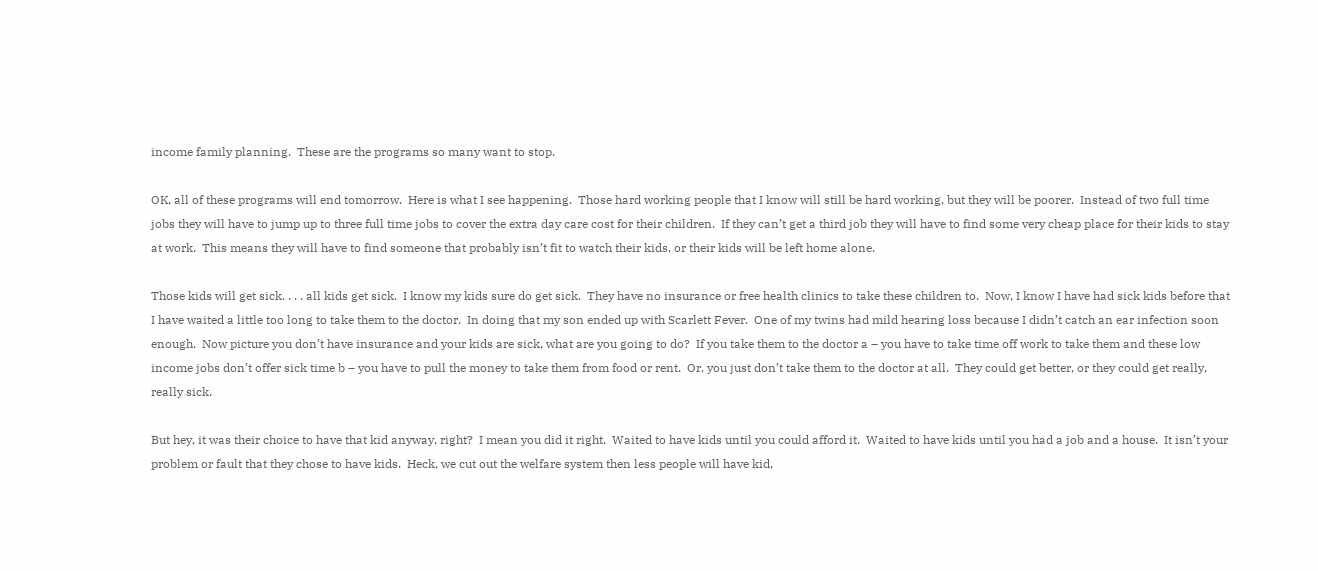income family planning.  These are the programs so many want to stop.

OK, all of these programs will end tomorrow.  Here is what I see happening.  Those hard working people that I know will still be hard working, but they will be poorer.  Instead of two full time jobs they will have to jump up to three full time jobs to cover the extra day care cost for their children.  If they can’t get a third job they will have to find some very cheap place for their kids to stay at work.  This means they will have to find someone that probably isn’t fit to watch their kids, or their kids will be left home alone.

Those kids will get sick. . . . all kids get sick.  I know my kids sure do get sick.  They have no insurance or free health clinics to take these children to.  Now, I know I have had sick kids before that I have waited a little too long to take them to the doctor.  In doing that my son ended up with Scarlett Fever.  One of my twins had mild hearing loss because I didn’t catch an ear infection soon enough.  Now picture you don’t have insurance and your kids are sick, what are you going to do?  If you take them to the doctor a – you have to take time off work to take them and these low income jobs don’t offer sick time b – you have to pull the money to take them from food or rent.  Or, you just don’t take them to the doctor at all.  They could get better, or they could get really, really sick.

But hey, it was their choice to have that kid anyway, right?  I mean you did it right.  Waited to have kids until you could afford it.  Waited to have kids until you had a job and a house.  It isn’t your problem or fault that they chose to have kids.  Heck, we cut out the welfare system then less people will have kid,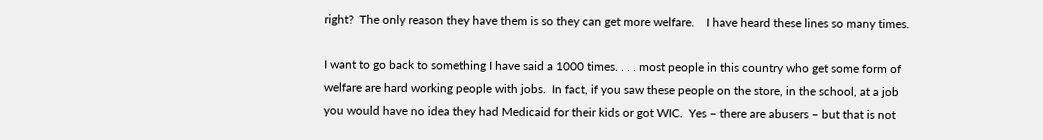right?  The only reason they have them is so they can get more welfare.    I have heard these lines so many times.

I want to go back to something I have said a 1000 times. . . . most people in this country who get some form of welfare are hard working people with jobs.  In fact, if you saw these people on the store, in the school, at a job you would have no idea they had Medicaid for their kids or got WIC.  Yes – there are abusers – but that is not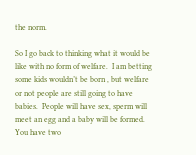the norm.

So I go back to thinking what it would be like with no form of welfare.  I am betting some kids wouldn’t be born , but welfare or not people are still going to have babies.  People will have sex, sperm will meet an egg and a baby will be formed.  You have two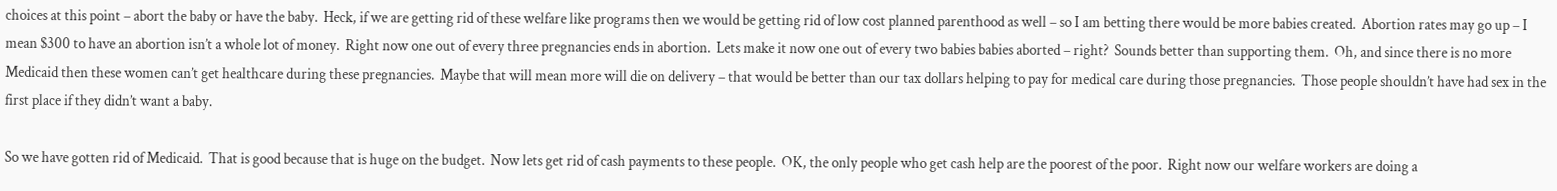choices at this point – abort the baby or have the baby.  Heck, if we are getting rid of these welfare like programs then we would be getting rid of low cost planned parenthood as well – so I am betting there would be more babies created.  Abortion rates may go up – I mean $300 to have an abortion isn’t a whole lot of money.  Right now one out of every three pregnancies ends in abortion.  Lets make it now one out of every two babies babies aborted – right?  Sounds better than supporting them.  Oh, and since there is no more Medicaid then these women can’t get healthcare during these pregnancies.  Maybe that will mean more will die on delivery – that would be better than our tax dollars helping to pay for medical care during those pregnancies.  Those people shouldn’t have had sex in the first place if they didn’t want a baby.

So we have gotten rid of Medicaid.  That is good because that is huge on the budget.  Now lets get rid of cash payments to these people.  OK, the only people who get cash help are the poorest of the poor.  Right now our welfare workers are doing a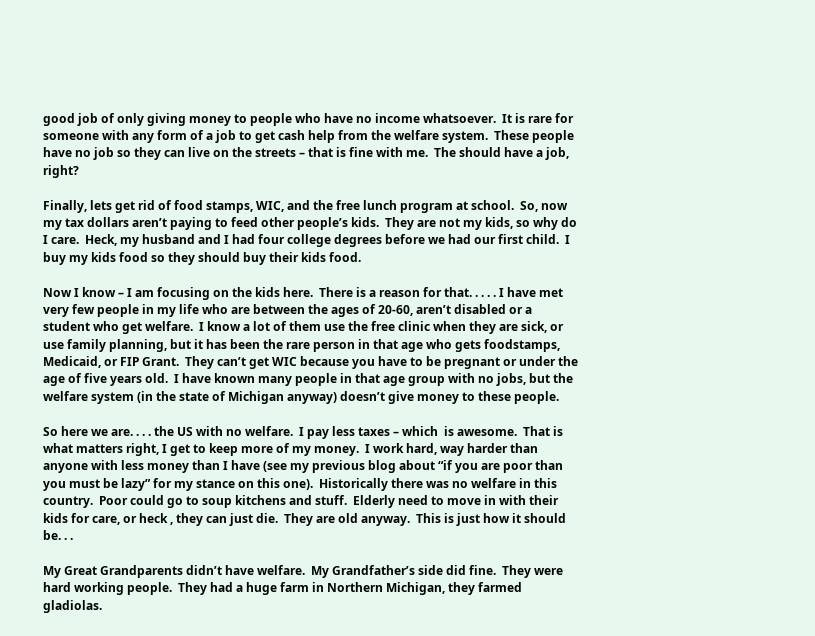good job of only giving money to people who have no income whatsoever.  It is rare for someone with any form of a job to get cash help from the welfare system.  These people have no job so they can live on the streets – that is fine with me.  The should have a job, right?

Finally, lets get rid of food stamps, WIC, and the free lunch program at school.  So, now my tax dollars aren’t paying to feed other people’s kids.  They are not my kids, so why do I care.  Heck, my husband and I had four college degrees before we had our first child.  I buy my kids food so they should buy their kids food.

Now I know – I am focusing on the kids here.  There is a reason for that. . . . . I have met very few people in my life who are between the ages of 20-60, aren’t disabled or a student who get welfare.  I know a lot of them use the free clinic when they are sick, or use family planning, but it has been the rare person in that age who gets foodstamps, Medicaid, or FIP Grant.  They can’t get WIC because you have to be pregnant or under the age of five years old.  I have known many people in that age group with no jobs, but the welfare system (in the state of Michigan anyway) doesn’t give money to these people.

So here we are. . . . the US with no welfare.  I pay less taxes – which  is awesome.  That is what matters right, I get to keep more of my money.  I work hard, way harder than  anyone with less money than I have (see my previous blog about “if you are poor than you must be lazy” for my stance on this one).  Historically there was no welfare in this country.  Poor could go to soup kitchens and stuff.  Elderly need to move in with their kids for care, or heck , they can just die.  They are old anyway.  This is just how it should be. . .

My Great Grandparents didn’t have welfare.  My Grandfather’s side did fine.  They were hard working people.  They had a huge farm in Northern Michigan, they farmed gladiolas.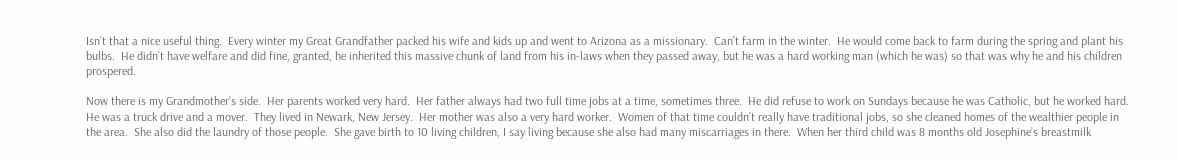Isn’t that a nice useful thing.  Every winter my Great Grandfather packed his wife and kids up and went to Arizona as a missionary.  Can’t farm in the winter.  He would come back to farm during the spring and plant his bulbs.  He didn’t have welfare and did fine, granted, he inherited this massive chunk of land from his in-laws when they passed away, but he was a hard working man (which he was) so that was why he and his children prospered.

Now there is my Grandmother’s side.  Her parents worked very hard.  Her father always had two full time jobs at a time, sometimes three.  He did refuse to work on Sundays because he was Catholic, but he worked hard.  He was a truck drive and a mover.  They lived in Newark, New Jersey.  Her mother was also a very hard worker.  Women of that time couldn’t really have traditional jobs, so she cleaned homes of the wealthier people in the area.  She also did the laundry of those people.  She gave birth to 10 living children, I say living because she also had many miscarriages in there.  When her third child was 8 months old Josephine’s breastmilk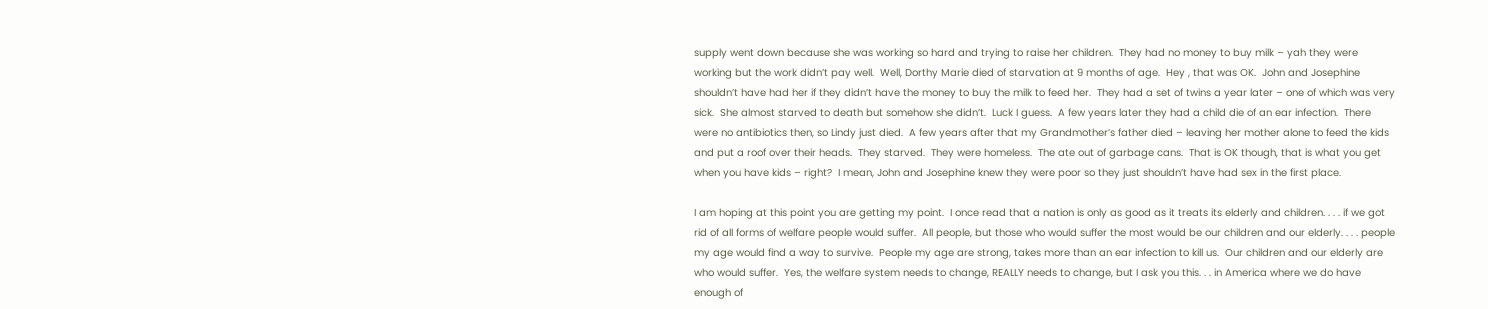supply went down because she was working so hard and trying to raise her children.  They had no money to buy milk – yah they were working but the work didn’t pay well.  Well, Dorthy Marie died of starvation at 9 months of age.  Hey , that was OK.  John and Josephine shouldn’t have had her if they didn’t have the money to buy the milk to feed her.  They had a set of twins a year later – one of which was very sick.  She almost starved to death but somehow she didn’t.  Luck I guess.  A few years later they had a child die of an ear infection.  There were no antibiotics then, so Lindy just died.  A few years after that my Grandmother’s father died – leaving her mother alone to feed the kids and put a roof over their heads.  They starved.  They were homeless.  The ate out of garbage cans.  That is OK though, that is what you get when you have kids – right?  I mean, John and Josephine knew they were poor so they just shouldn’t have had sex in the first place.

I am hoping at this point you are getting my point.  I once read that a nation is only as good as it treats its elderly and children. . . . if we got rid of all forms of welfare people would suffer.  All people, but those who would suffer the most would be our children and our elderly. . . . people my age would find a way to survive.  People my age are strong, takes more than an ear infection to kill us.  Our children and our elderly are who would suffer.  Yes, the welfare system needs to change, REALLY needs to change, but I ask you this. . . in America where we do have enough of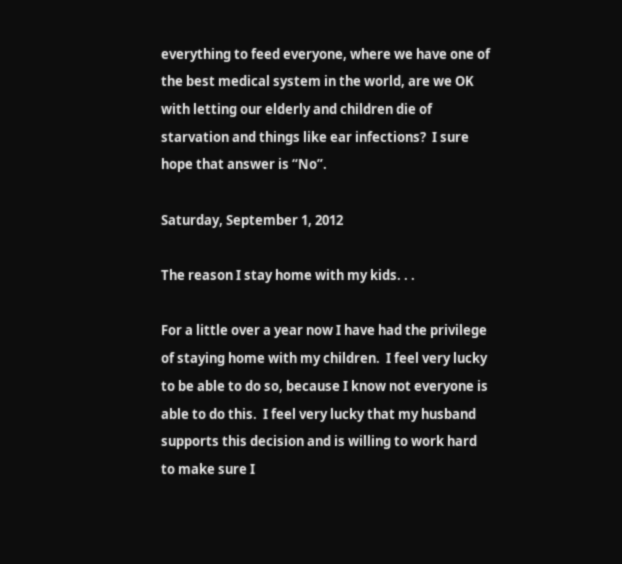everything to feed everyone, where we have one of the best medical system in the world, are we OK with letting our elderly and children die of starvation and things like ear infections?  I sure hope that answer is “No”.

Saturday, September 1, 2012

The reason I stay home with my kids. . .

For a little over a year now I have had the privilege of staying home with my children.  I feel very lucky to be able to do so, because I know not everyone is able to do this.  I feel very lucky that my husband supports this decision and is willing to work hard to make sure I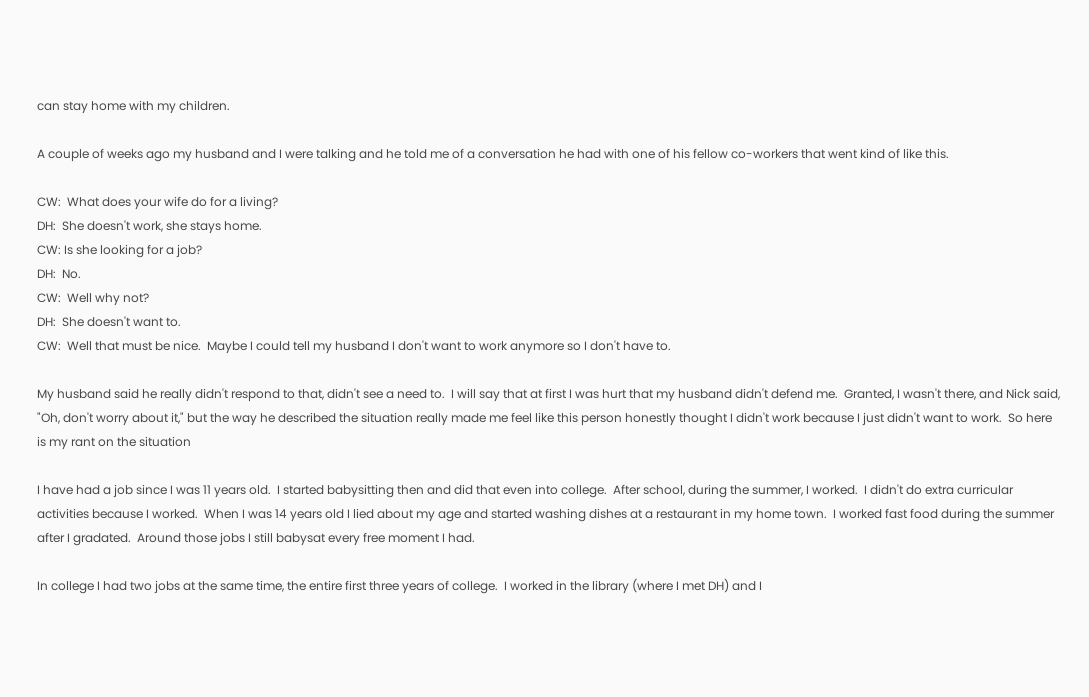can stay home with my children.

A couple of weeks ago my husband and I were talking and he told me of a conversation he had with one of his fellow co-workers that went kind of like this.

CW:  What does your wife do for a living?
DH:  She doesn't work, she stays home.
CW: Is she looking for a job?
DH:  No.
CW:  Well why not?
DH:  She doesn't want to.
CW:  Well that must be nice.  Maybe I could tell my husband I don't want to work anymore so I don't have to.

My husband said he really didn't respond to that, didn't see a need to.  I will say that at first I was hurt that my husband didn't defend me.  Granted, I wasn't there, and Nick said, "Oh, don't worry about it," but the way he described the situation really made me feel like this person honestly thought I didn't work because I just didn't want to work.  So here is my rant on the situation

I have had a job since I was 11 years old.  I started babysitting then and did that even into college.  After school, during the summer, I worked.  I didn't do extra curricular activities because I worked.  When I was 14 years old I lied about my age and started washing dishes at a restaurant in my home town.  I worked fast food during the summer after I gradated.  Around those jobs I still babysat every free moment I had.

In college I had two jobs at the same time, the entire first three years of college.  I worked in the library (where I met DH) and I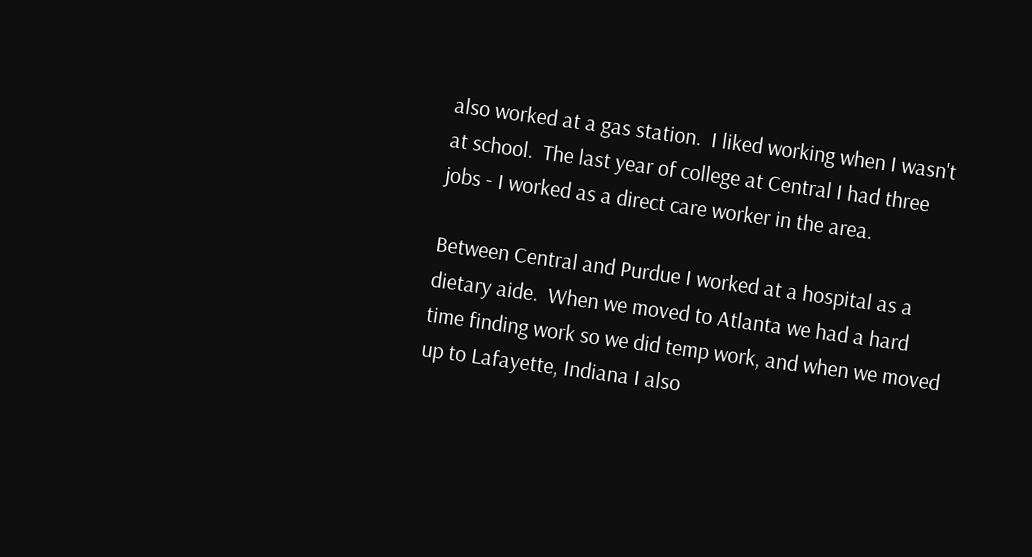also worked at a gas station.  I liked working when I wasn't at school.  The last year of college at Central I had three jobs - I worked as a direct care worker in the area.

Between Central and Purdue I worked at a hospital as a dietary aide.  When we moved to Atlanta we had a hard time finding work so we did temp work, and when we moved up to Lafayette, Indiana I also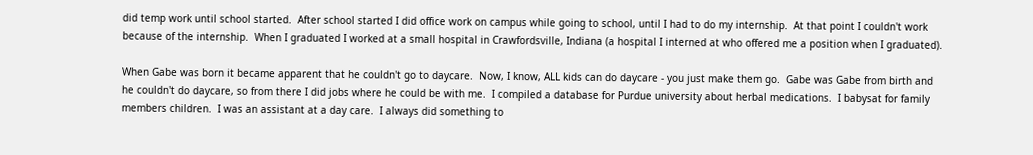did temp work until school started.  After school started I did office work on campus while going to school, until I had to do my internship.  At that point I couldn't work because of the internship.  When I graduated I worked at a small hospital in Crawfordsville, Indiana (a hospital I interned at who offered me a position when I graduated).

When Gabe was born it became apparent that he couldn't go to daycare.  Now, I know, ALL kids can do daycare - you just make them go.  Gabe was Gabe from birth and he couldn't do daycare, so from there I did jobs where he could be with me.  I compiled a database for Purdue university about herbal medications.  I babysat for family members children.  I was an assistant at a day care.  I always did something to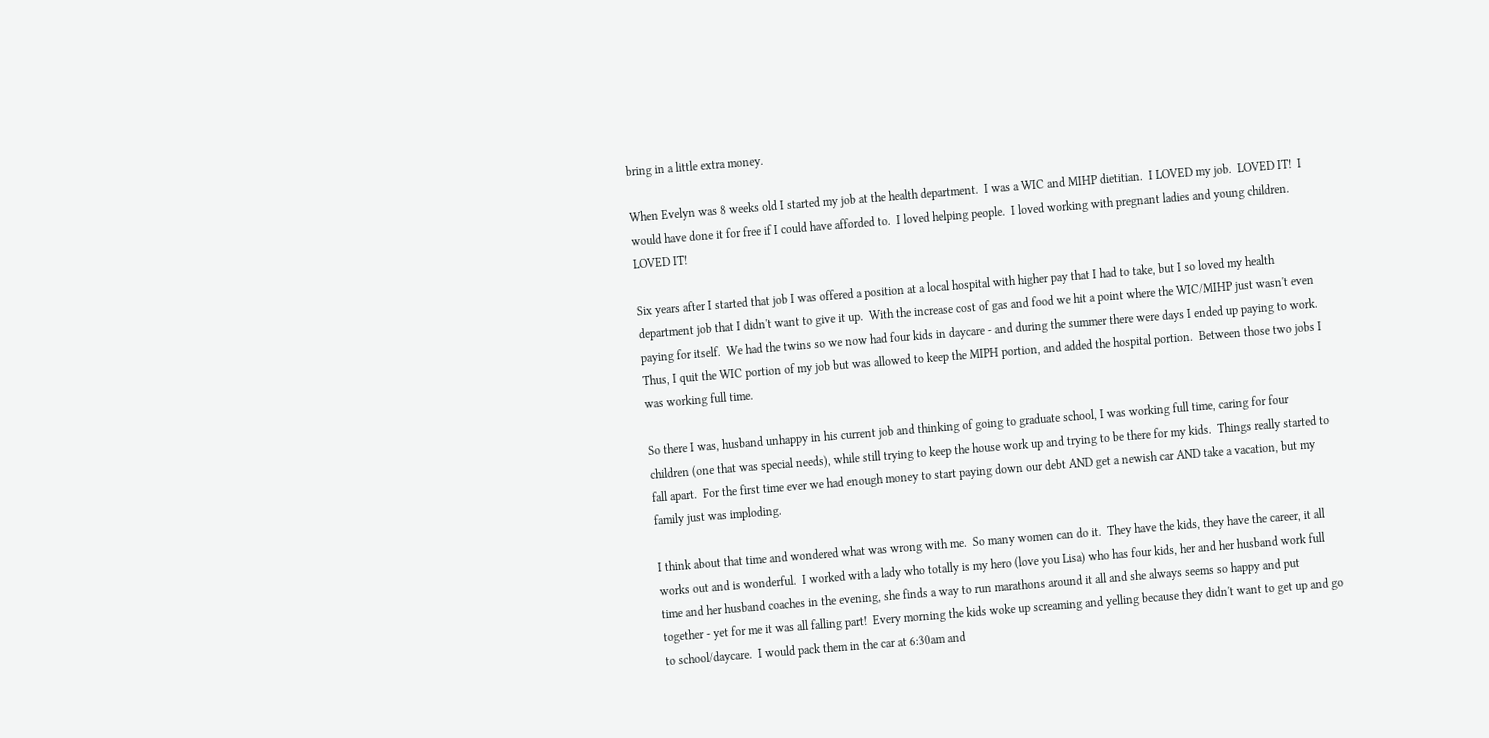bring in a little extra money.

When Evelyn was 8 weeks old I started my job at the health department.  I was a WIC and MIHP dietitian.  I LOVED my job.  LOVED IT!  I would have done it for free if I could have afforded to.  I loved helping people.  I loved working with pregnant ladies and young children.  LOVED IT!

Six years after I started that job I was offered a position at a local hospital with higher pay that I had to take, but I so loved my health department job that I didn't want to give it up.  With the increase cost of gas and food we hit a point where the WIC/MIHP just wasn't even paying for itself.  We had the twins so we now had four kids in daycare - and during the summer there were days I ended up paying to work.  Thus, I quit the WIC portion of my job but was allowed to keep the MIPH portion, and added the hospital portion.  Between those two jobs I was working full time.

So there I was, husband unhappy in his current job and thinking of going to graduate school, I was working full time, caring for four children (one that was special needs), while still trying to keep the house work up and trying to be there for my kids.  Things really started to fall apart.  For the first time ever we had enough money to start paying down our debt AND get a newish car AND take a vacation, but my family just was imploding.

I think about that time and wondered what was wrong with me.  So many women can do it.  They have the kids, they have the career, it all works out and is wonderful.  I worked with a lady who totally is my hero (love you Lisa) who has four kids, her and her husband work full time and her husband coaches in the evening, she finds a way to run marathons around it all and she always seems so happy and put together - yet for me it was all falling part!  Every morning the kids woke up screaming and yelling because they didn't want to get up and go to school/daycare.  I would pack them in the car at 6:30am and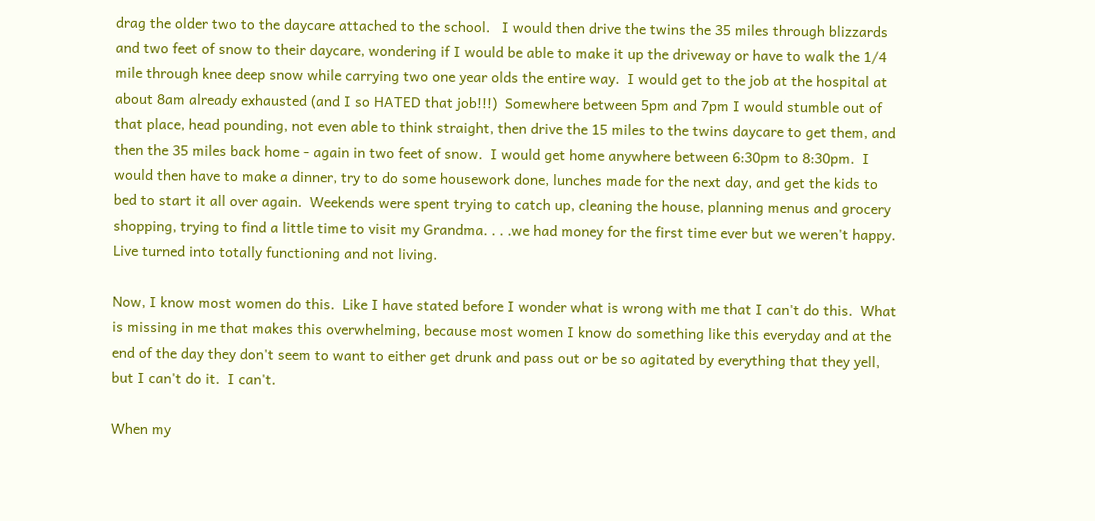drag the older two to the daycare attached to the school.   I would then drive the twins the 35 miles through blizzards and two feet of snow to their daycare, wondering if I would be able to make it up the driveway or have to walk the 1/4 mile through knee deep snow while carrying two one year olds the entire way.  I would get to the job at the hospital at about 8am already exhausted (and I so HATED that job!!!)  Somewhere between 5pm and 7pm I would stumble out of that place, head pounding, not even able to think straight, then drive the 15 miles to the twins daycare to get them, and then the 35 miles back home - again in two feet of snow.  I would get home anywhere between 6:30pm to 8:30pm.  I would then have to make a dinner, try to do some housework done, lunches made for the next day, and get the kids to bed to start it all over again.  Weekends were spent trying to catch up, cleaning the house, planning menus and grocery shopping, trying to find a little time to visit my Grandma. . . .we had money for the first time ever but we weren't happy.  Live turned into totally functioning and not living.

Now, I know most women do this.  Like I have stated before I wonder what is wrong with me that I can't do this.  What is missing in me that makes this overwhelming, because most women I know do something like this everyday and at the end of the day they don't seem to want to either get drunk and pass out or be so agitated by everything that they yell, but I can't do it.  I can't.

When my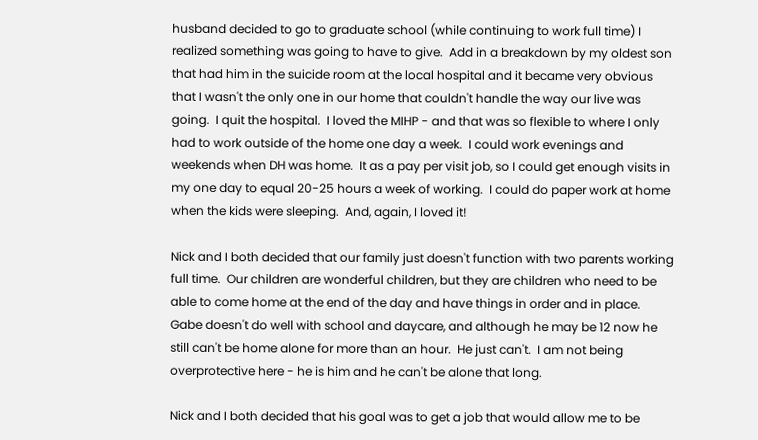husband decided to go to graduate school (while continuing to work full time) I realized something was going to have to give.  Add in a breakdown by my oldest son that had him in the suicide room at the local hospital and it became very obvious that I wasn't the only one in our home that couldn't handle the way our live was going.  I quit the hospital.  I loved the MIHP - and that was so flexible to where I only had to work outside of the home one day a week.  I could work evenings and weekends when DH was home.  It as a pay per visit job, so I could get enough visits in my one day to equal 20-25 hours a week of working.  I could do paper work at home when the kids were sleeping.  And, again, I loved it!

Nick and I both decided that our family just doesn't function with two parents working full time.  Our children are wonderful children, but they are children who need to be able to come home at the end of the day and have things in order and in place.  Gabe doesn't do well with school and daycare, and although he may be 12 now he still can't be home alone for more than an hour.  He just can't.  I am not being overprotective here - he is him and he can't be alone that long.

Nick and I both decided that his goal was to get a job that would allow me to be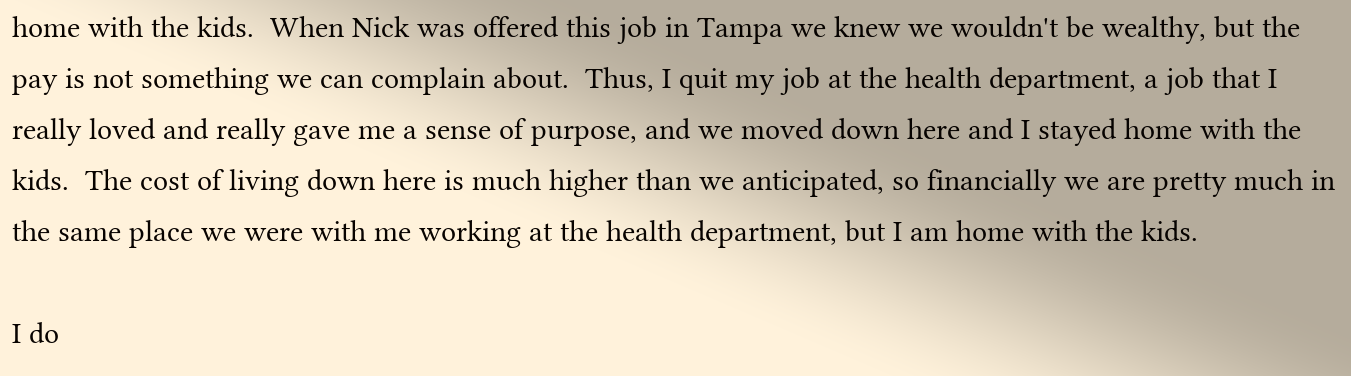home with the kids.  When Nick was offered this job in Tampa we knew we wouldn't be wealthy, but the pay is not something we can complain about.  Thus, I quit my job at the health department, a job that I really loved and really gave me a sense of purpose, and we moved down here and I stayed home with the kids.  The cost of living down here is much higher than we anticipated, so financially we are pretty much in the same place we were with me working at the health department, but I am home with the kids.

I do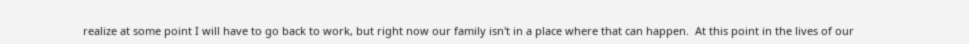realize at some point I will have to go back to work, but right now our family isn't in a place where that can happen.  At this point in the lives of our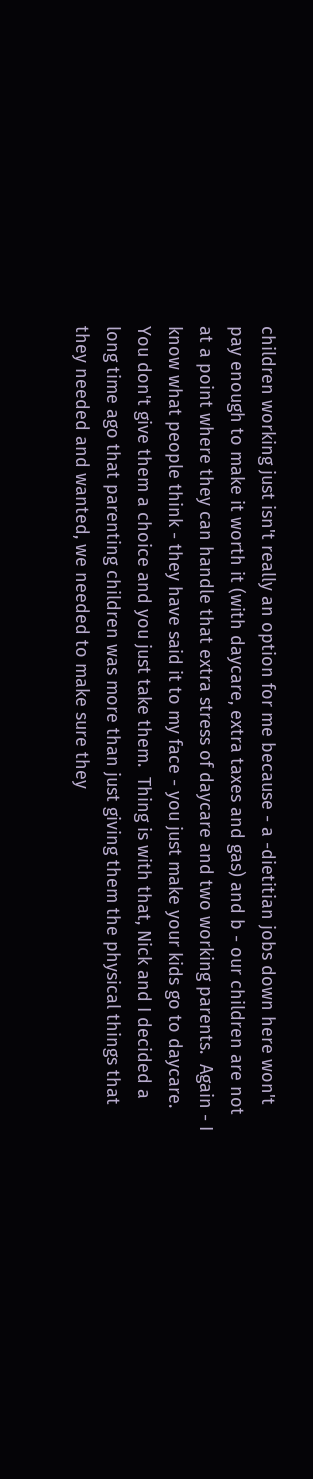children working just isn't really an option for me because - a -dietitian jobs down here won't pay enough to make it worth it (with daycare, extra taxes and gas) and b - our children are not at a point where they can handle that extra stress of daycare and two working parents.  Again - I know what people think - they have said it to my face - you just make your kids go to daycare.  You don't give them a choice and you just take them.  Thing is with that, Nick and I decided a long time ago that parenting children was more than just giving them the physical things that they needed and wanted, we needed to make sure they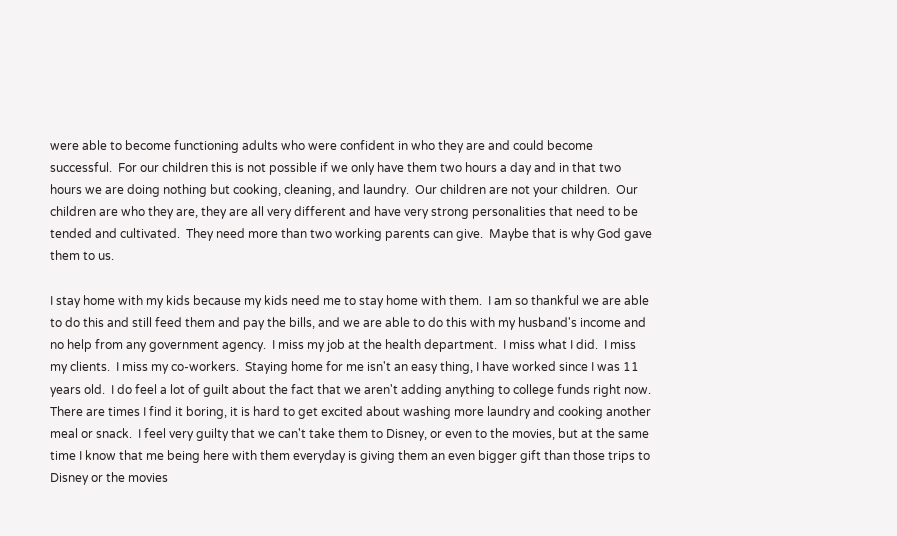were able to become functioning adults who were confident in who they are and could become successful.  For our children this is not possible if we only have them two hours a day and in that two hours we are doing nothing but cooking, cleaning, and laundry.  Our children are not your children.  Our children are who they are, they are all very different and have very strong personalities that need to be tended and cultivated.  They need more than two working parents can give.  Maybe that is why God gave them to us.

I stay home with my kids because my kids need me to stay home with them.  I am so thankful we are able to do this and still feed them and pay the bills, and we are able to do this with my husband's income and no help from any government agency.  I miss my job at the health department.  I miss what I did.  I miss my clients.  I miss my co-workers.  Staying home for me isn't an easy thing, I have worked since I was 11 years old.  I do feel a lot of guilt about the fact that we aren't adding anything to college funds right now.  There are times I find it boring, it is hard to get excited about washing more laundry and cooking another meal or snack.  I feel very guilty that we can't take them to Disney, or even to the movies, but at the same time I know that me being here with them everyday is giving them an even bigger gift than those trips to Disney or the movies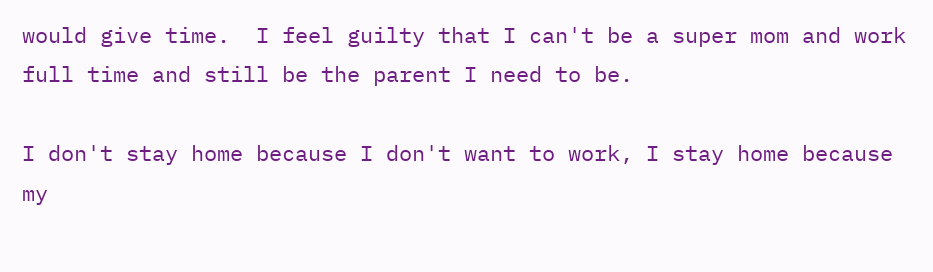would give time.  I feel guilty that I can't be a super mom and work full time and still be the parent I need to be.

I don't stay home because I don't want to work, I stay home because my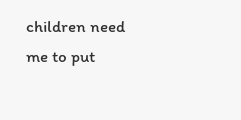children need me to put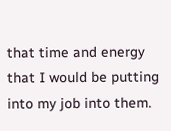that time and energy that I would be putting into my job into them.